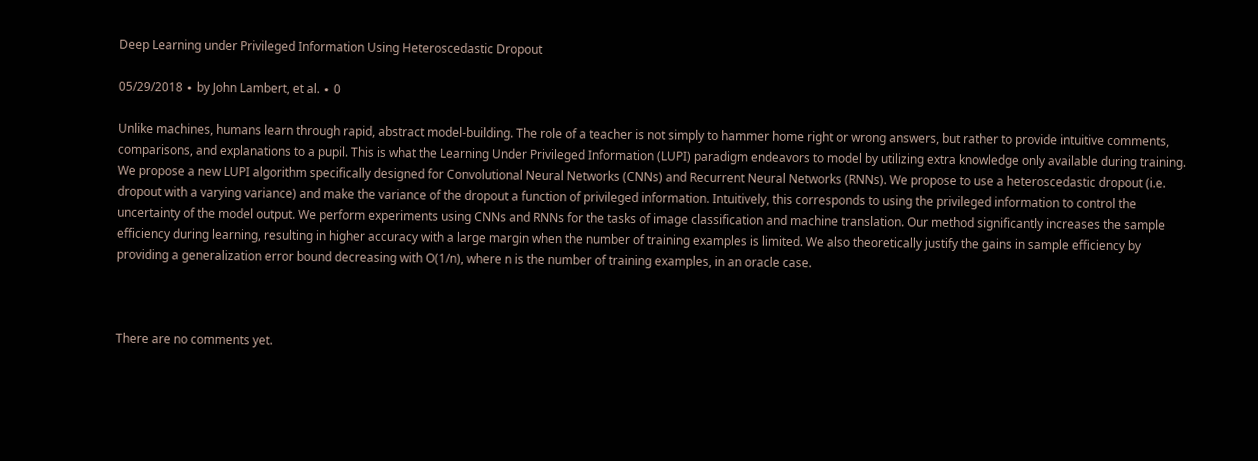Deep Learning under Privileged Information Using Heteroscedastic Dropout

05/29/2018 ∙ by John Lambert, et al. ∙ 0

Unlike machines, humans learn through rapid, abstract model-building. The role of a teacher is not simply to hammer home right or wrong answers, but rather to provide intuitive comments, comparisons, and explanations to a pupil. This is what the Learning Under Privileged Information (LUPI) paradigm endeavors to model by utilizing extra knowledge only available during training. We propose a new LUPI algorithm specifically designed for Convolutional Neural Networks (CNNs) and Recurrent Neural Networks (RNNs). We propose to use a heteroscedastic dropout (i.e. dropout with a varying variance) and make the variance of the dropout a function of privileged information. Intuitively, this corresponds to using the privileged information to control the uncertainty of the model output. We perform experiments using CNNs and RNNs for the tasks of image classification and machine translation. Our method significantly increases the sample efficiency during learning, resulting in higher accuracy with a large margin when the number of training examples is limited. We also theoretically justify the gains in sample efficiency by providing a generalization error bound decreasing with O(1/n), where n is the number of training examples, in an oracle case.



There are no comments yet.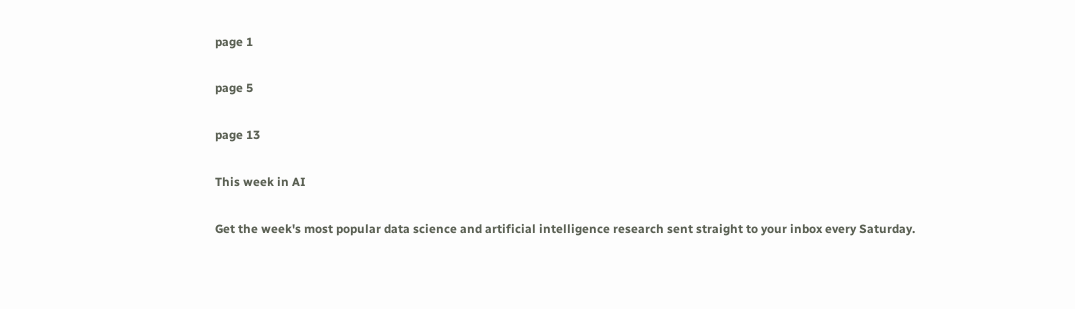page 1

page 5

page 13

This week in AI

Get the week's most popular data science and artificial intelligence research sent straight to your inbox every Saturday.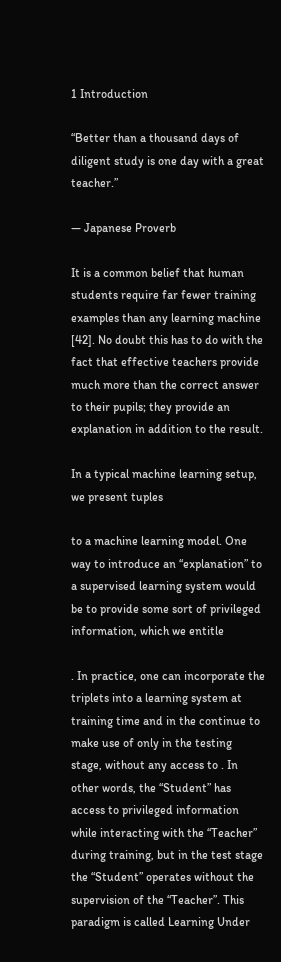1 Introduction

“Better than a thousand days of diligent study is one day with a great teacher.”

— Japanese Proverb

It is a common belief that human students require far fewer training examples than any learning machine [42]. No doubt this has to do with the fact that effective teachers provide much more than the correct answer to their pupils; they provide an explanation in addition to the result.

In a typical machine learning setup, we present tuples

to a machine learning model. One way to introduce an “explanation” to a supervised learning system would be to provide some sort of privileged information, which we entitle

. In practice, one can incorporate the triplets into a learning system at training time and in the continue to make use of only in the testing stage, without any access to . In other words, the “Student” has access to privileged information while interacting with the “Teacher” during training, but in the test stage the “Student” operates without the supervision of the “Teacher”. This paradigm is called Learning Under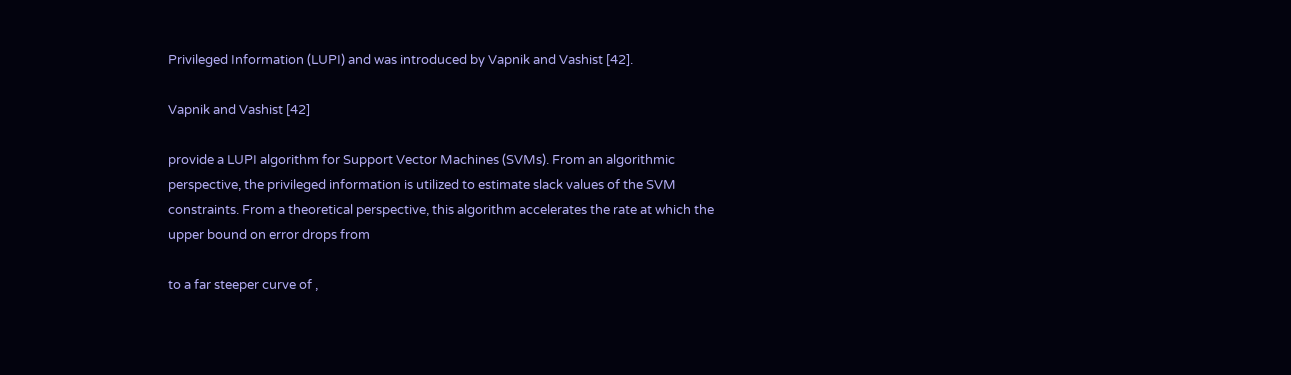Privileged Information (LUPI) and was introduced by Vapnik and Vashist [42].

Vapnik and Vashist [42]

provide a LUPI algorithm for Support Vector Machines (SVMs). From an algorithmic perspective, the privileged information is utilized to estimate slack values of the SVM constraints. From a theoretical perspective, this algorithm accelerates the rate at which the upper bound on error drops from

to a far steeper curve of ,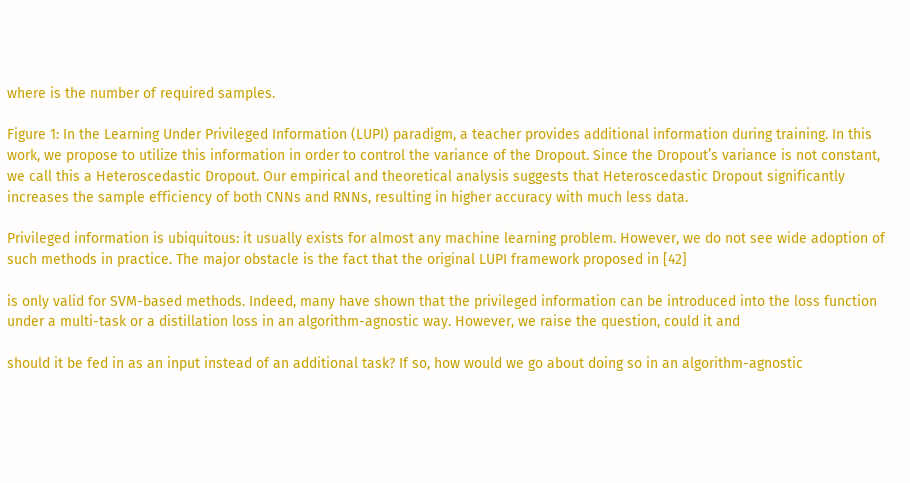where is the number of required samples.

Figure 1: In the Learning Under Privileged Information (LUPI) paradigm, a teacher provides additional information during training. In this work, we propose to utilize this information in order to control the variance of the Dropout. Since the Dropout’s variance is not constant, we call this a Heteroscedastic Dropout. Our empirical and theoretical analysis suggests that Heteroscedastic Dropout significantly increases the sample efficiency of both CNNs and RNNs, resulting in higher accuracy with much less data.

Privileged information is ubiquitous: it usually exists for almost any machine learning problem. However, we do not see wide adoption of such methods in practice. The major obstacle is the fact that the original LUPI framework proposed in [42]

is only valid for SVM-based methods. Indeed, many have shown that the privileged information can be introduced into the loss function under a multi-task or a distillation loss in an algorithm-agnostic way. However, we raise the question, could it and

should it be fed in as an input instead of an additional task? If so, how would we go about doing so in an algorithm-agnostic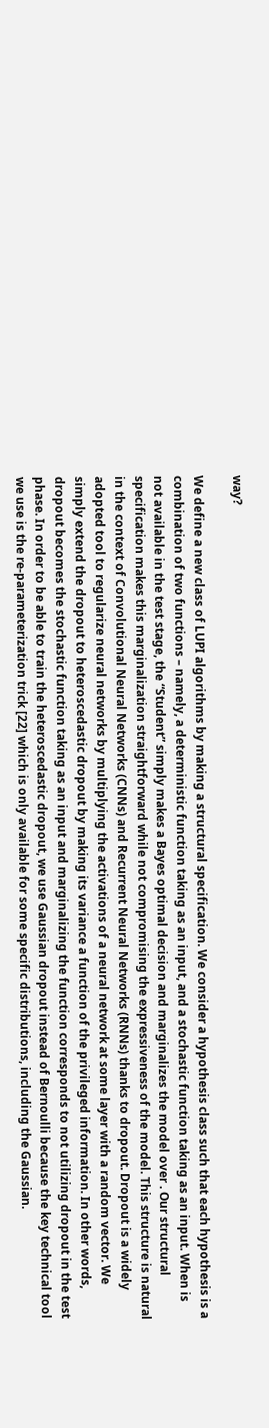way?

We define a new class of LUPI algorithms by making a structural specification. We consider a hypothesis class such that each hypothesis is a combination of two functions – namely, a deterministic function taking as an input, and a stochastic function taking as an input. When is not available in the test stage, the “Student” simply makes a Bayes optimal decision and marginalizes the model over . Our structural specification makes this marginalization straightforward while not compromising the expressiveness of the model. This structure is natural in the context of Convolutional Neural Networks (CNNs) and Recurrent Neural Networks (RNNs) thanks to dropout. Dropout is a widely adopted tool to regularize neural networks by multiplying the activations of a neural network at some layer with a random vector. We simply extend the dropout to heteroscedastic dropout by making its variance a function of the privileged information. In other words, dropout becomes the stochastic function taking as an input and marginalizing the function corresponds to not utilizing dropout in the test phase. In order to be able to train the heteroscedastic dropout, we use Gaussian dropout instead of Bernoulli because the key technical tool we use is the re-parameterization trick [22] which is only available for some specific distributions, including the Gaussian.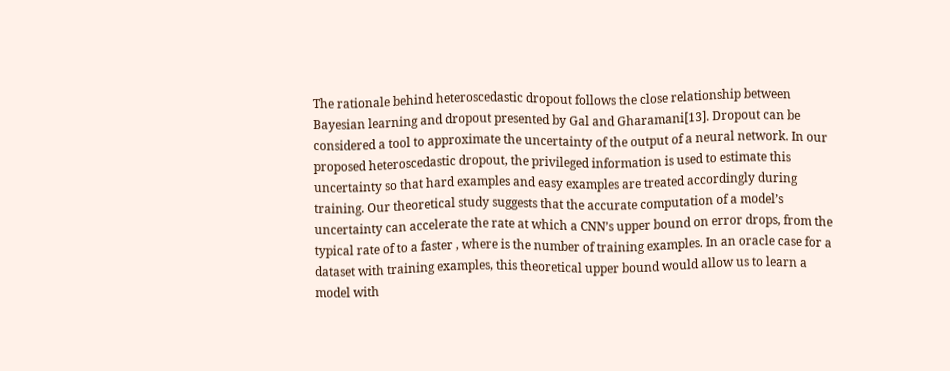The rationale behind heteroscedastic dropout follows the close relationship between Bayesian learning and dropout presented by Gal and Gharamani[13]. Dropout can be considered a tool to approximate the uncertainty of the output of a neural network. In our proposed heteroscedastic dropout, the privileged information is used to estimate this uncertainty so that hard examples and easy examples are treated accordingly during training. Our theoretical study suggests that the accurate computation of a model’s uncertainty can accelerate the rate at which a CNN’s upper bound on error drops, from the typical rate of to a faster , where is the number of training examples. In an oracle case for a dataset with training examples, this theoretical upper bound would allow us to learn a model with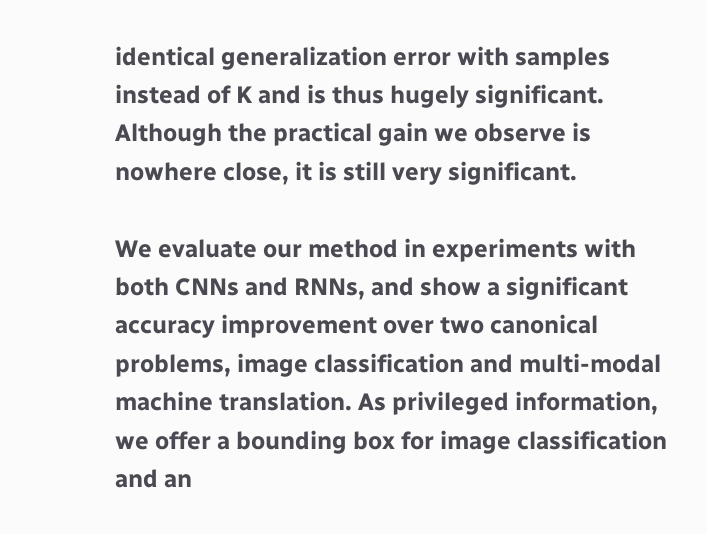identical generalization error with samples instead of K and is thus hugely significant. Although the practical gain we observe is nowhere close, it is still very significant.

We evaluate our method in experiments with both CNNs and RNNs, and show a significant accuracy improvement over two canonical problems, image classification and multi-modal machine translation. As privileged information, we offer a bounding box for image classification and an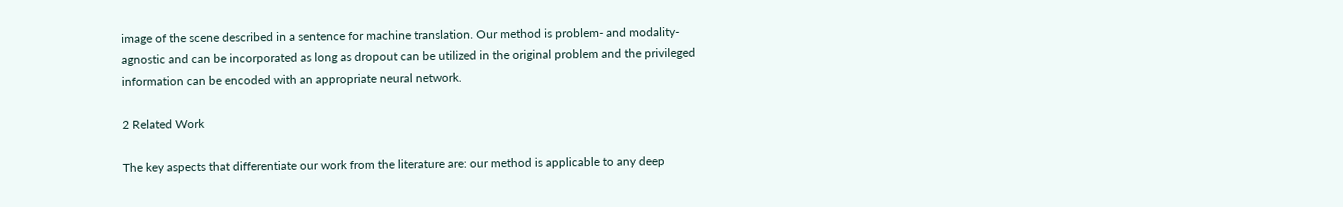image of the scene described in a sentence for machine translation. Our method is problem- and modality-agnostic and can be incorporated as long as dropout can be utilized in the original problem and the privileged information can be encoded with an appropriate neural network.

2 Related Work

The key aspects that differentiate our work from the literature are: our method is applicable to any deep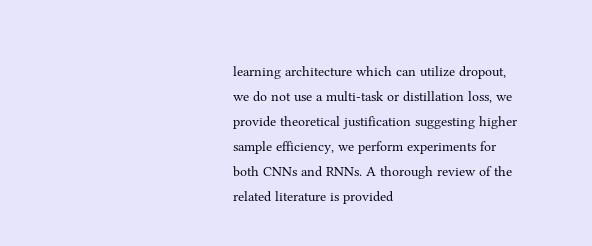learning architecture which can utilize dropout, we do not use a multi-task or distillation loss, we provide theoretical justification suggesting higher sample efficiency, we perform experiments for both CNNs and RNNs. A thorough review of the related literature is provided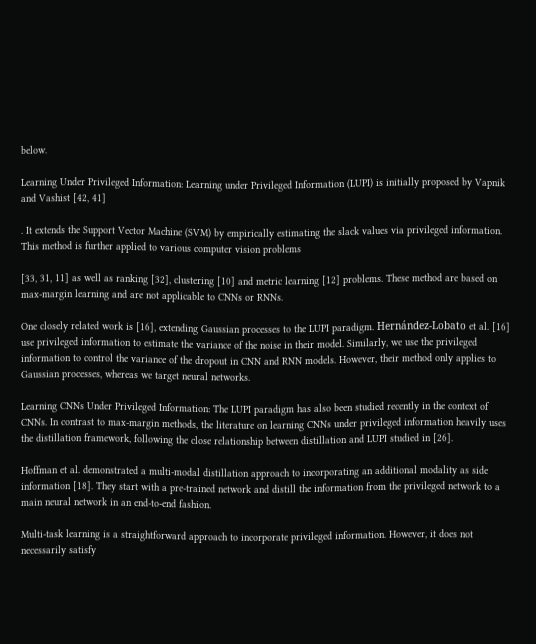below.

Learning Under Privileged Information: Learning under Privileged Information (LUPI) is initially proposed by Vapnik and Vashist [42, 41]

. It extends the Support Vector Machine (SVM) by empirically estimating the slack values via privileged information. This method is further applied to various computer vision problems

[33, 31, 11] as well as ranking [32], clustering [10] and metric learning [12] problems. These method are based on max-margin learning and are not applicable to CNNs or RNNs.

One closely related work is [16], extending Gaussian processes to the LUPI paradigm. Hernández-Lobato et al. [16] use privileged information to estimate the variance of the noise in their model. Similarly, we use the privileged information to control the variance of the dropout in CNN and RNN models. However, their method only applies to Gaussian processes, whereas we target neural networks.

Learning CNNs Under Privileged Information: The LUPI paradigm has also been studied recently in the context of CNNs. In contrast to max-margin methods, the literature on learning CNNs under privileged information heavily uses the distillation framework, following the close relationship between distillation and LUPI studied in [26].

Hoffman et al. demonstrated a multi-modal distillation approach to incorporating an additional modality as side information [18]. They start with a pre-trained network and distill the information from the privileged network to a main neural network in an end-to-end fashion.

Multi-task learning is a straightforward approach to incorporate privileged information. However, it does not necessarily satisfy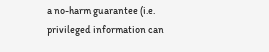a no-harm guarantee (i.e. privileged information can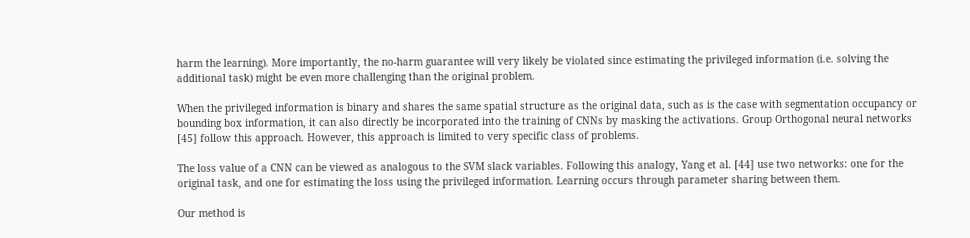harm the learning). More importantly, the no-harm guarantee will very likely be violated since estimating the privileged information (i.e. solving the additional task) might be even more challenging than the original problem.

When the privileged information is binary and shares the same spatial structure as the original data, such as is the case with segmentation occupancy or bounding box information, it can also directly be incorporated into the training of CNNs by masking the activations. Group Orthogonal neural networks [45] follow this approach. However, this approach is limited to very specific class of problems.

The loss value of a CNN can be viewed as analogous to the SVM slack variables. Following this analogy, Yang et al. [44] use two networks: one for the original task, and one for estimating the loss using the privileged information. Learning occurs through parameter sharing between them.

Our method is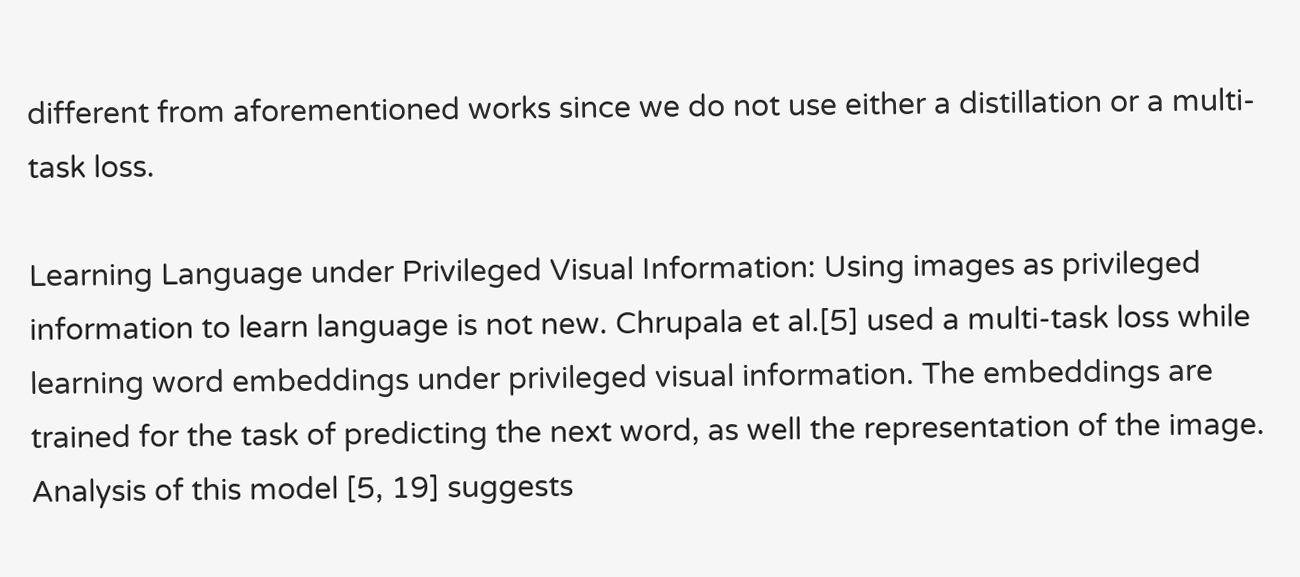different from aforementioned works since we do not use either a distillation or a multi-task loss.

Learning Language under Privileged Visual Information: Using images as privileged information to learn language is not new. Chrupala et al.[5] used a multi-task loss while learning word embeddings under privileged visual information. The embeddings are trained for the task of predicting the next word, as well the representation of the image. Analysis of this model [5, 19] suggests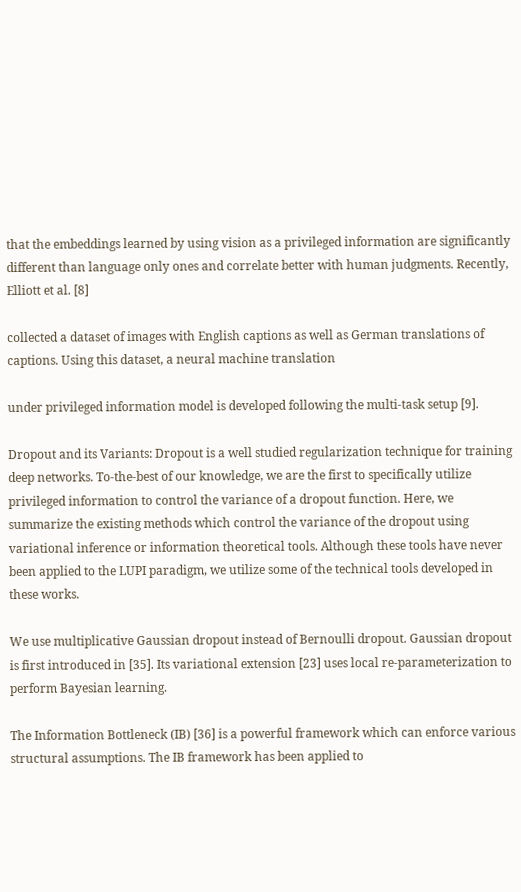that the embeddings learned by using vision as a privileged information are significantly different than language only ones and correlate better with human judgments. Recently, Elliott et al. [8]

collected a dataset of images with English captions as well as German translations of captions. Using this dataset, a neural machine translation

under privileged information model is developed following the multi-task setup [9].

Dropout and its Variants: Dropout is a well studied regularization technique for training deep networks. To-the-best of our knowledge, we are the first to specifically utilize privileged information to control the variance of a dropout function. Here, we summarize the existing methods which control the variance of the dropout using variational inference or information theoretical tools. Although these tools have never been applied to the LUPI paradigm, we utilize some of the technical tools developed in these works.

We use multiplicative Gaussian dropout instead of Bernoulli dropout. Gaussian dropout is first introduced in [35]. Its variational extension [23] uses local re-parameterization to perform Bayesian learning.

The Information Bottleneck (IB) [36] is a powerful framework which can enforce various structural assumptions. The IB framework has been applied to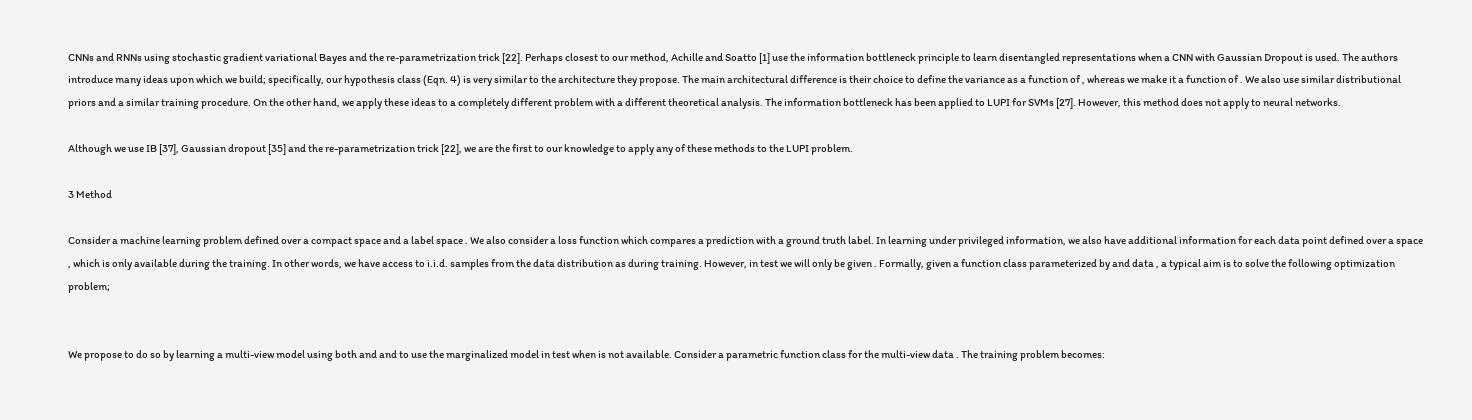CNNs and RNNs using stochastic gradient variational Bayes and the re-parametrization trick [22]. Perhaps closest to our method, Achille and Soatto [1] use the information bottleneck principle to learn disentangled representations when a CNN with Gaussian Dropout is used. The authors introduce many ideas upon which we build; specifically, our hypothesis class (Eqn. 4) is very similar to the architecture they propose. The main architectural difference is their choice to define the variance as a function of , whereas we make it a function of . We also use similar distributional priors and a similar training procedure. On the other hand, we apply these ideas to a completely different problem with a different theoretical analysis. The information bottleneck has been applied to LUPI for SVMs [27]. However, this method does not apply to neural networks.

Although we use IB [37], Gaussian dropout [35] and the re-parametrization trick [22], we are the first to our knowledge to apply any of these methods to the LUPI problem.

3 Method

Consider a machine learning problem defined over a compact space and a label space . We also consider a loss function which compares a prediction with a ground truth label. In learning under privileged information, we also have additional information for each data point defined over a space , which is only available during the training. In other words, we have access to i.i.d. samples from the data distribution as during training. However, in test we will only be given . Formally, given a function class parameterized by and data , a typical aim is to solve the following optimization problem;


We propose to do so by learning a multi-view model using both and and to use the marginalized model in test when is not available. Consider a parametric function class for the multi-view data . The training problem becomes: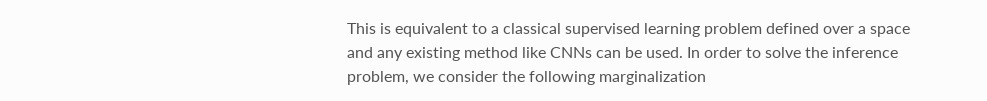This is equivalent to a classical supervised learning problem defined over a space and any existing method like CNNs can be used. In order to solve the inference problem, we consider the following marginalization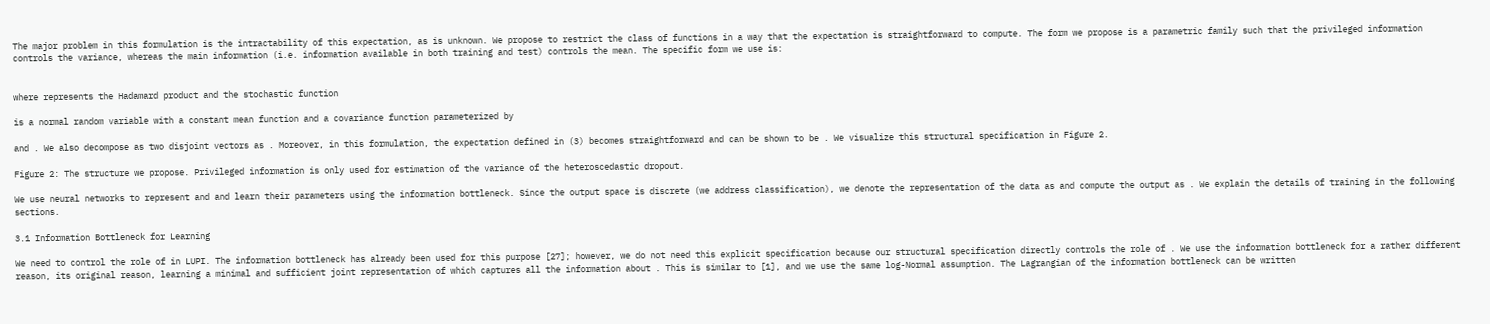The major problem in this formulation is the intractability of this expectation, as is unknown. We propose to restrict the class of functions in a way that the expectation is straightforward to compute. The form we propose is a parametric family such that the privileged information controls the variance, whereas the main information (i.e. information available in both training and test) controls the mean. The specific form we use is:


where represents the Hadamard product and the stochastic function

is a normal random variable with a constant mean function and a covariance function parameterized by

and . We also decompose as two disjoint vectors as . Moreover, in this formulation, the expectation defined in (3) becomes straightforward and can be shown to be . We visualize this structural specification in Figure 2.

Figure 2: The structure we propose. Privileged information is only used for estimation of the variance of the heteroscedastic dropout.

We use neural networks to represent and and learn their parameters using the information bottleneck. Since the output space is discrete (we address classification), we denote the representation of the data as and compute the output as . We explain the details of training in the following sections.

3.1 Information Bottleneck for Learning

We need to control the role of in LUPI. The information bottleneck has already been used for this purpose [27]; however, we do not need this explicit specification because our structural specification directly controls the role of . We use the information bottleneck for a rather different reason, its original reason, learning a minimal and sufficient joint representation of which captures all the information about . This is similar to [1], and we use the same log-Normal assumption. The Lagrangian of the information bottleneck can be written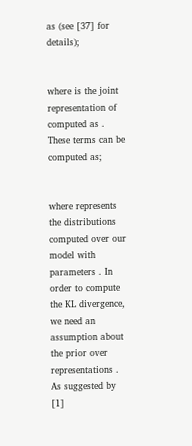as (see [37] for details);


where is the joint representation of computed as . These terms can be computed as;


where represents the distributions computed over our model with parameters . In order to compute the KL divergence, we need an assumption about the prior over representations . As suggested by [1]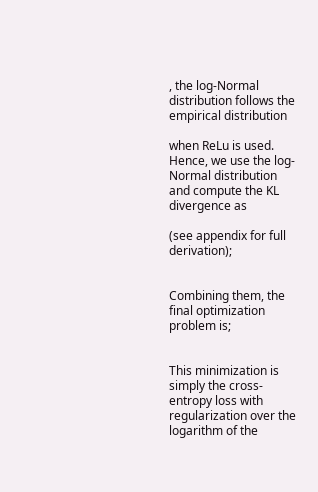, the log-Normal distribution follows the empirical distribution

when ReLu is used. Hence, we use the log-Normal distribution and compute the KL divergence as

(see appendix for full derivation);


Combining them, the final optimization problem is;


This minimization is simply the cross-entropy loss with regularization over the logarithm of the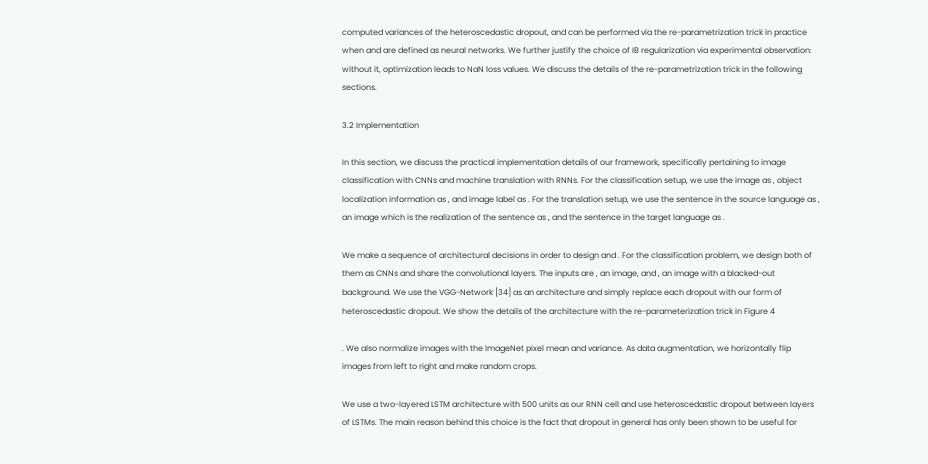computed variances of the heteroscedastic dropout, and can be performed via the re-parametrization trick in practice when and are defined as neural networks. We further justify the choice of IB regularization via experimental observation: without it, optimization leads to NaN loss values. We discuss the details of the re-parametrization trick in the following sections.

3.2 Implementation

In this section, we discuss the practical implementation details of our framework, specifically pertaining to image classification with CNNs and machine translation with RNNs. For the classification setup, we use the image as , object localization information as , and image label as . For the translation setup, we use the sentence in the source language as , an image which is the realization of the sentence as , and the sentence in the target language as .

We make a sequence of architectural decisions in order to design and . For the classification problem, we design both of them as CNNs and share the convolutional layers. The inputs are , an image, and , an image with a blacked-out background. We use the VGG-Network [34] as an architecture and simply replace each dropout with our form of heteroscedastic dropout. We show the details of the architecture with the re-parameterization trick in Figure 4

. We also normalize images with the ImageNet pixel mean and variance. As data augmentation, we horizontally flip images from left to right and make random crops.

We use a two-layered LSTM architecture with 500 units as our RNN cell and use heteroscedastic dropout between layers of LSTMs. The main reason behind this choice is the fact that dropout in general has only been shown to be useful for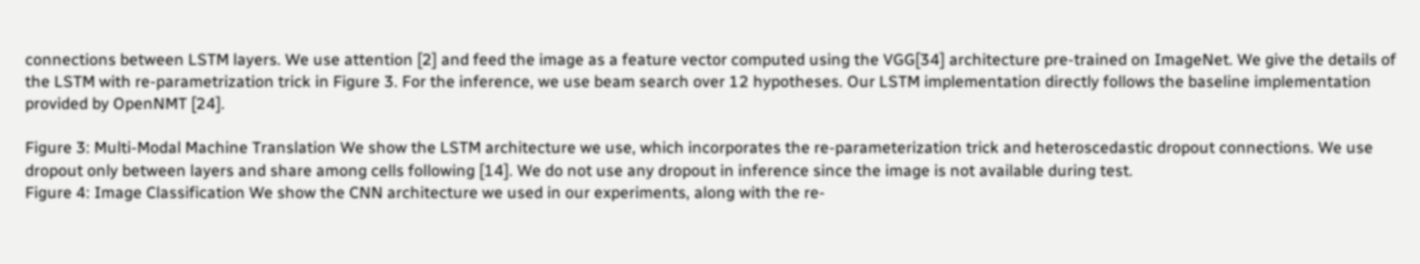connections between LSTM layers. We use attention [2] and feed the image as a feature vector computed using the VGG[34] architecture pre-trained on ImageNet. We give the details of the LSTM with re-parametrization trick in Figure 3. For the inference, we use beam search over 12 hypotheses. Our LSTM implementation directly follows the baseline implementation provided by OpenNMT [24].

Figure 3: Multi-Modal Machine Translation We show the LSTM architecture we use, which incorporates the re-parameterization trick and heteroscedastic dropout connections. We use dropout only between layers and share among cells following [14]. We do not use any dropout in inference since the image is not available during test.
Figure 4: Image Classification We show the CNN architecture we used in our experiments, along with the re-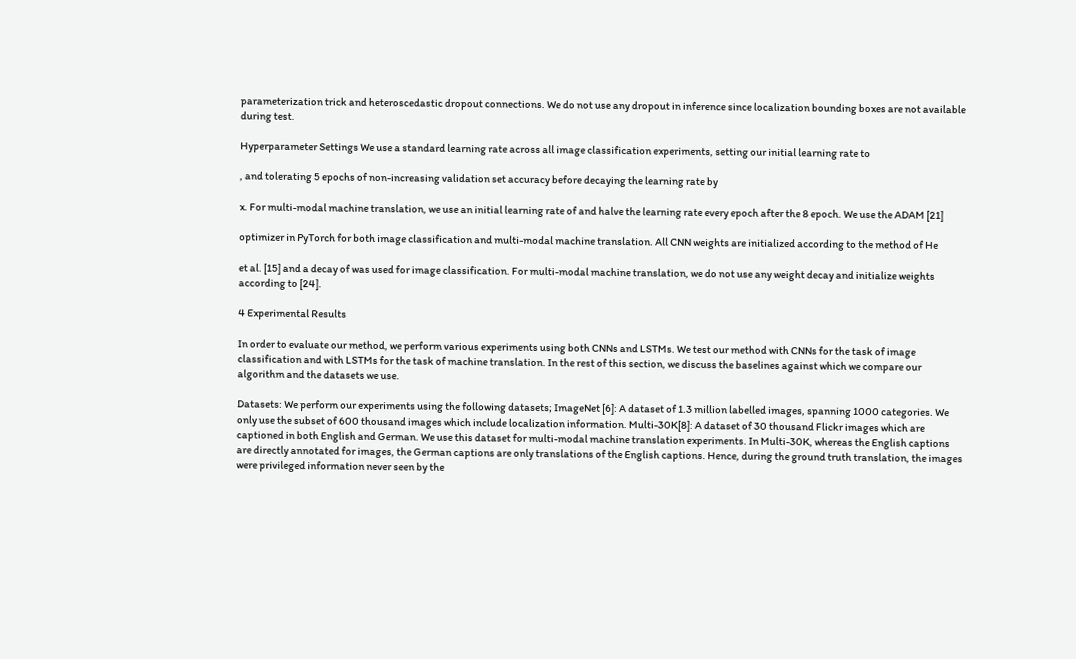parameterization trick and heteroscedastic dropout connections. We do not use any dropout in inference since localization bounding boxes are not available during test.

Hyperparameter Settings We use a standard learning rate across all image classification experiments, setting our initial learning rate to

, and tolerating 5 epochs of non-increasing validation set accuracy before decaying the learning rate by

x. For multi-modal machine translation, we use an initial learning rate of and halve the learning rate every epoch after the 8 epoch. We use the ADAM [21]

optimizer in PyTorch for both image classification and multi-modal machine translation. All CNN weights are initialized according to the method of He

et al. [15] and a decay of was used for image classification. For multi-modal machine translation, we do not use any weight decay and initialize weights according to [24].

4 Experimental Results

In order to evaluate our method, we perform various experiments using both CNNs and LSTMs. We test our method with CNNs for the task of image classification and with LSTMs for the task of machine translation. In the rest of this section, we discuss the baselines against which we compare our algorithm and the datasets we use.

Datasets: We perform our experiments using the following datasets; ImageNet [6]: A dataset of 1.3 million labelled images, spanning 1000 categories. We only use the subset of 600 thousand images which include localization information. Multi-30K[8]: A dataset of 30 thousand Flickr images which are captioned in both English and German. We use this dataset for multi-modal machine translation experiments. In Multi-30K, whereas the English captions are directly annotated for images, the German captions are only translations of the English captions. Hence, during the ground truth translation, the images were privileged information never seen by the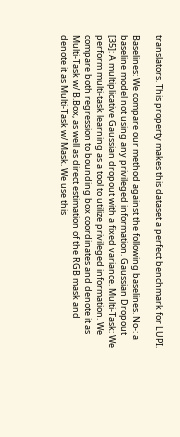translators. This property makes this dataset a perfect benchmark for LUPI.

Baselines: We compare our method against the following baselines. No-: a baseline model not using any privileged information. Gaussian Dropout [35]: A multiplicative Gaussian dropout with a fixed variance. Multi-Task: We perform multi-task learning as a tool to utilize privileged information. We compare both regression to bounding box coordinates and denote it as Multi-Task w/ B.Box, as well as direct estimation of the RGB mask and denote it as Multi-Task w/ Mask. We use this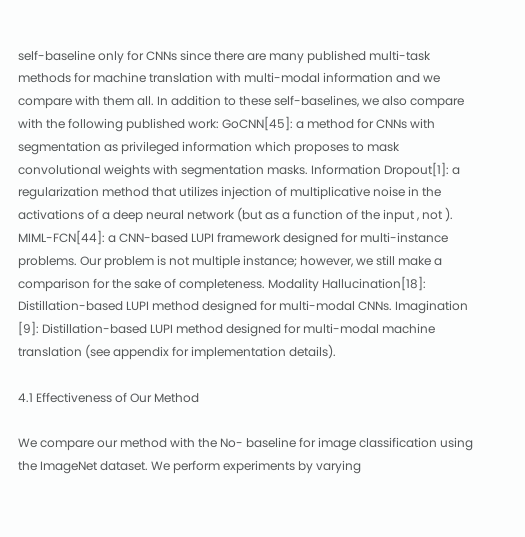self-baseline only for CNNs since there are many published multi-task methods for machine translation with multi-modal information and we compare with them all. In addition to these self-baselines, we also compare with the following published work: GoCNN[45]: a method for CNNs with segmentation as privileged information which proposes to mask convolutional weights with segmentation masks. Information Dropout[1]: a regularization method that utilizes injection of multiplicative noise in the activations of a deep neural network (but as a function of the input , not ). MIML-FCN[44]: a CNN-based LUPI framework designed for multi-instance problems. Our problem is not multiple instance; however, we still make a comparison for the sake of completeness. Modality Hallucination[18]: Distillation-based LUPI method designed for multi-modal CNNs. Imagination [9]: Distillation-based LUPI method designed for multi-modal machine translation (see appendix for implementation details).

4.1 Effectiveness of Our Method

We compare our method with the No- baseline for image classification using the ImageNet dataset. We perform experiments by varying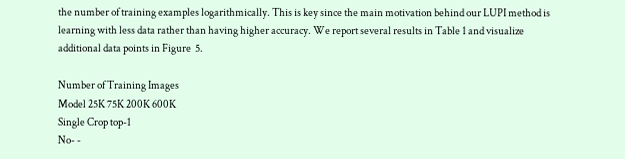the number of training examples logarithmically. This is key since the main motivation behind our LUPI method is learning with less data rather than having higher accuracy. We report several results in Table 1 and visualize additional data points in Figure  5.

Number of Training Images
Model 25K 75K 200K 600K
Single Crop top-1
No- -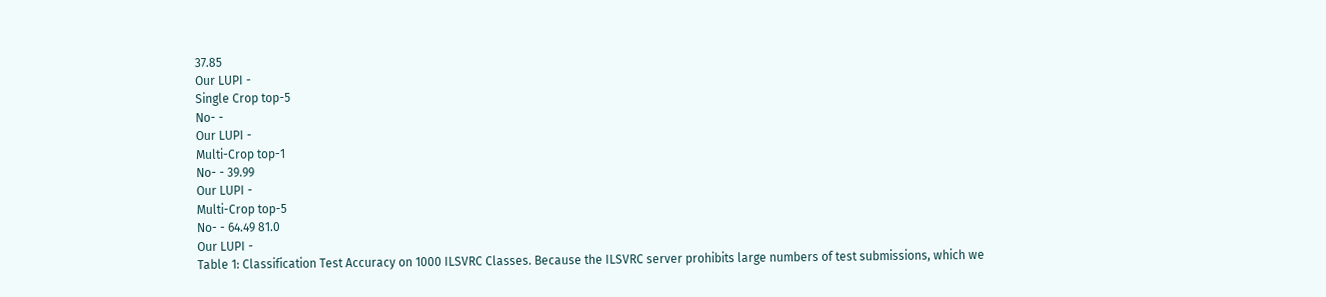37.85
Our LUPI -
Single Crop top-5
No- -
Our LUPI -
Multi-Crop top-1
No- - 39.99
Our LUPI -
Multi-Crop top-5
No- - 64.49 81.0
Our LUPI -
Table 1: Classification Test Accuracy on 1000 ILSVRC Classes. Because the ILSVRC server prohibits large numbers of test submissions, which we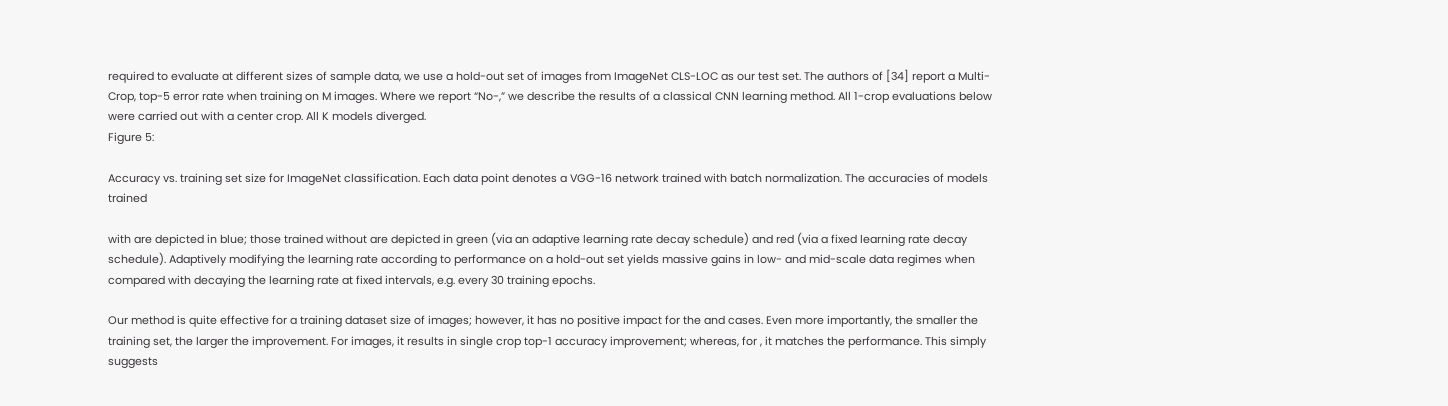required to evaluate at different sizes of sample data, we use a hold-out set of images from ImageNet CLS-LOC as our test set. The authors of [34] report a Multi-Crop, top-5 error rate when training on M images. Where we report “No-,” we describe the results of a classical CNN learning method. All 1-crop evaluations below were carried out with a center crop. All K models diverged.
Figure 5:

Accuracy vs. training set size for ImageNet classification. Each data point denotes a VGG-16 network trained with batch normalization. The accuracies of models trained

with are depicted in blue; those trained without are depicted in green (via an adaptive learning rate decay schedule) and red (via a fixed learning rate decay schedule). Adaptively modifying the learning rate according to performance on a hold-out set yields massive gains in low- and mid-scale data regimes when compared with decaying the learning rate at fixed intervals, e.g. every 30 training epochs.

Our method is quite effective for a training dataset size of images; however, it has no positive impact for the and cases. Even more importantly, the smaller the training set, the larger the improvement. For images, it results in single crop top-1 accuracy improvement; whereas, for , it matches the performance. This simply suggests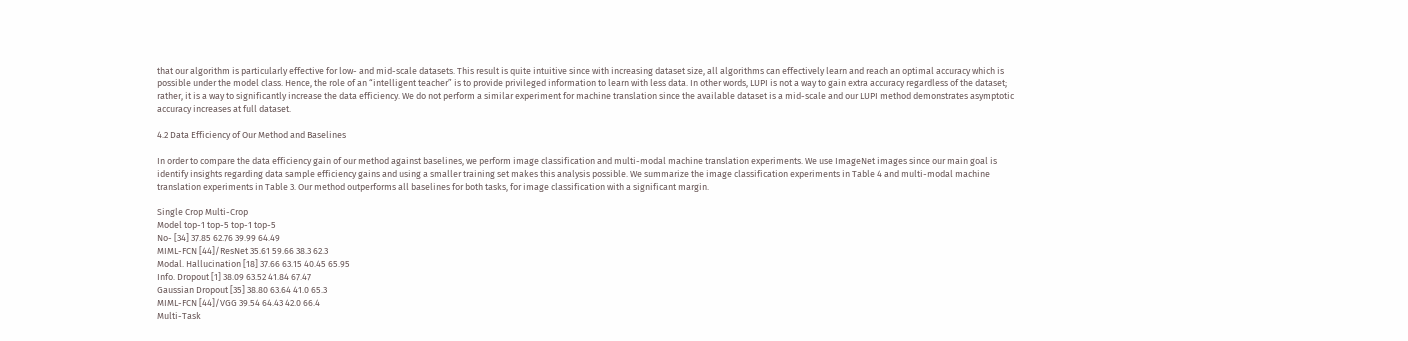that our algorithm is particularly effective for low- and mid-scale datasets. This result is quite intuitive since with increasing dataset size, all algorithms can effectively learn and reach an optimal accuracy which is possible under the model class. Hence, the role of an “intelligent teacher” is to provide privileged information to learn with less data. In other words, LUPI is not a way to gain extra accuracy regardless of the dataset; rather, it is a way to significantly increase the data efficiency. We do not perform a similar experiment for machine translation since the available dataset is a mid-scale and our LUPI method demonstrates asymptotic accuracy increases at full dataset.

4.2 Data Efficiency of Our Method and Baselines

In order to compare the data efficiency gain of our method against baselines, we perform image classification and multi-modal machine translation experiments. We use ImageNet images since our main goal is identify insights regarding data sample efficiency gains and using a smaller training set makes this analysis possible. We summarize the image classification experiments in Table 4 and multi-modal machine translation experiments in Table 3. Our method outperforms all baselines for both tasks, for image classification with a significant margin.

Single Crop Multi-Crop
Model top-1 top-5 top-1 top-5
No- [34] 37.85 62.76 39.99 64.49
MIML-FCN [44]/ResNet 35.61 59.66 38.3 62.3
Modal. Hallucination [18] 37.66 63.15 40.45 65.95
Info. Dropout [1] 38.09 63.52 41.84 67.47
Gaussian Dropout [35] 38.80 63.64 41.0 65.3
MIML-FCN [44]/VGG 39.54 64.43 42.0 66.4
Multi-Task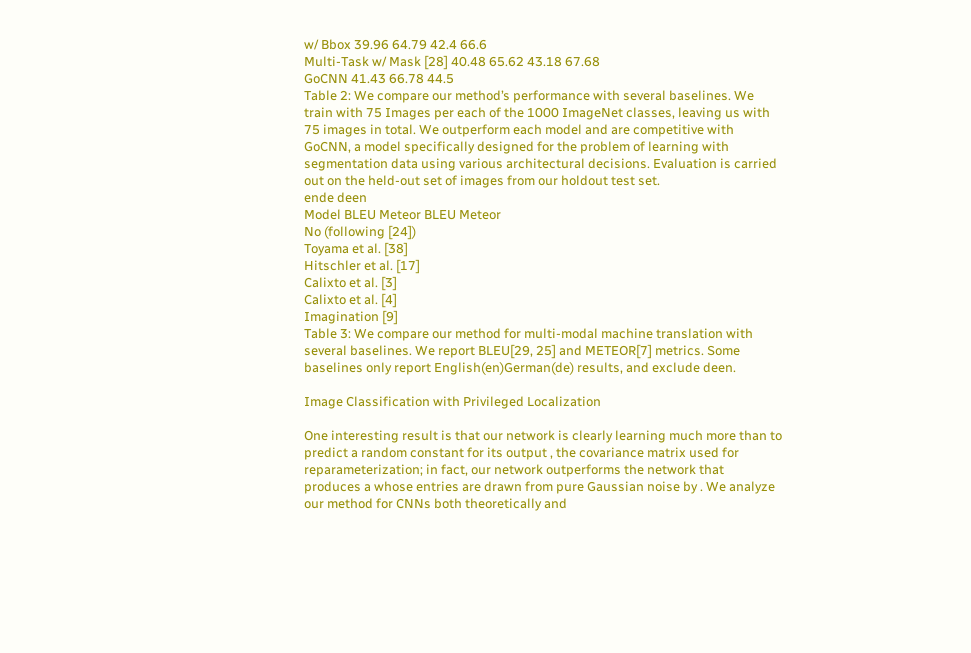w/ Bbox 39.96 64.79 42.4 66.6
Multi-Task w/ Mask [28] 40.48 65.62 43.18 67.68
GoCNN 41.43 66.78 44.5
Table 2: We compare our method’s performance with several baselines. We train with 75 Images per each of the 1000 ImageNet classes, leaving us with 75 images in total. We outperform each model and are competitive with GoCNN, a model specifically designed for the problem of learning with segmentation data using various architectural decisions. Evaluation is carried out on the held-out set of images from our holdout test set.
ende deen
Model BLEU Meteor BLEU Meteor
No (following [24])
Toyama et al. [38]
Hitschler et al. [17]
Calixto et al. [3]
Calixto et al. [4]
Imagination [9]
Table 3: We compare our method for multi-modal machine translation with several baselines. We report BLEU[29, 25] and METEOR[7] metrics. Some baselines only report English(en)German(de) results, and exclude deen.

Image Classification with Privileged Localization

One interesting result is that our network is clearly learning much more than to predict a random constant for its output , the covariance matrix used for reparameterization; in fact, our network outperforms the network that produces a whose entries are drawn from pure Gaussian noise by . We analyze our method for CNNs both theoretically and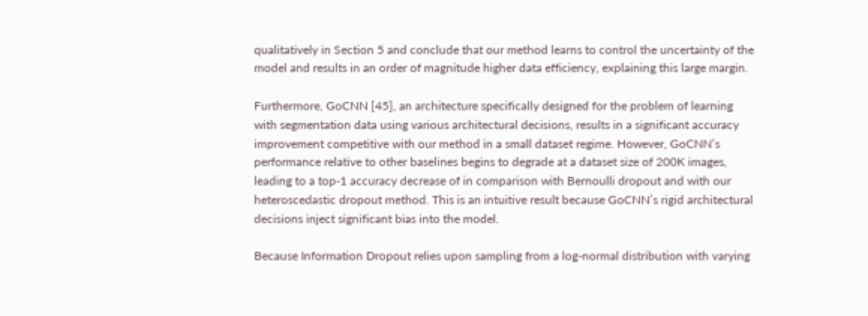qualitatively in Section 5 and conclude that our method learns to control the uncertainty of the model and results in an order of magnitude higher data efficiency, explaining this large margin.

Furthermore, GoCNN [45], an architecture specifically designed for the problem of learning with segmentation data using various architectural decisions, results in a significant accuracy improvement competitive with our method in a small dataset regime. However, GoCNN’s performance relative to other baselines begins to degrade at a dataset size of 200K images, leading to a top-1 accuracy decrease of in comparison with Bernoulli dropout and with our heteroscedastic dropout method. This is an intuitive result because GoCNN’s rigid architectural decisions inject significant bias into the model.

Because Information Dropout relies upon sampling from a log-normal distribution with varying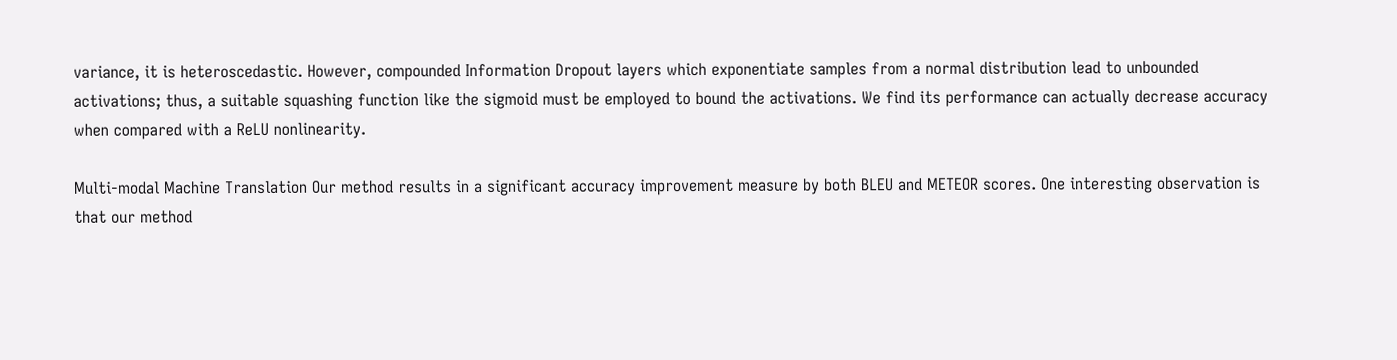variance, it is heteroscedastic. However, compounded Information Dropout layers which exponentiate samples from a normal distribution lead to unbounded activations; thus, a suitable squashing function like the sigmoid must be employed to bound the activations. We find its performance can actually decrease accuracy when compared with a ReLU nonlinearity.

Multi-modal Machine Translation Our method results in a significant accuracy improvement measure by both BLEU and METEOR scores. One interesting observation is that our method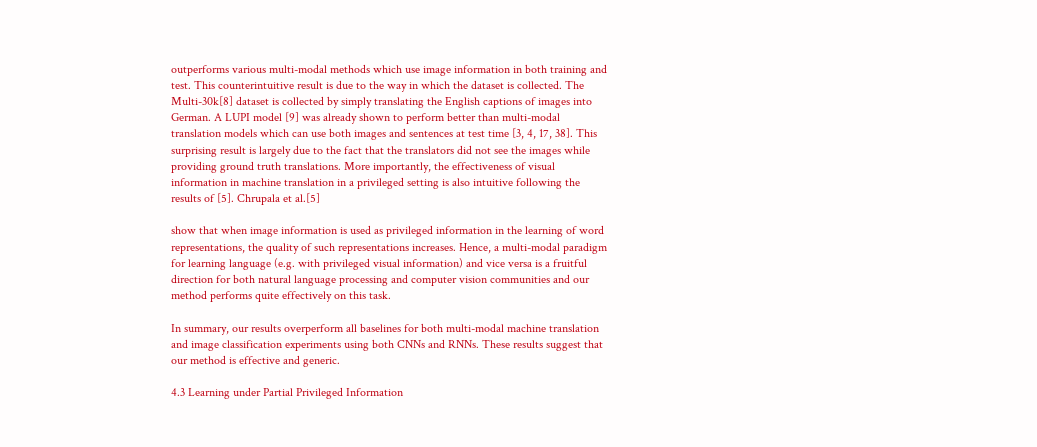outperforms various multi-modal methods which use image information in both training and test. This counterintuitive result is due to the way in which the dataset is collected. The Multi-30k[8] dataset is collected by simply translating the English captions of images into German. A LUPI model [9] was already shown to perform better than multi-modal translation models which can use both images and sentences at test time [3, 4, 17, 38]. This surprising result is largely due to the fact that the translators did not see the images while providing ground truth translations. More importantly, the effectiveness of visual information in machine translation in a privileged setting is also intuitive following the results of [5]. Chrupala et al.[5]

show that when image information is used as privileged information in the learning of word representations, the quality of such representations increases. Hence, a multi-modal paradigm for learning language (e.g. with privileged visual information) and vice versa is a fruitful direction for both natural language processing and computer vision communities and our method performs quite effectively on this task.

In summary, our results overperform all baselines for both multi-modal machine translation and image classification experiments using both CNNs and RNNs. These results suggest that our method is effective and generic.

4.3 Learning under Partial Privileged Information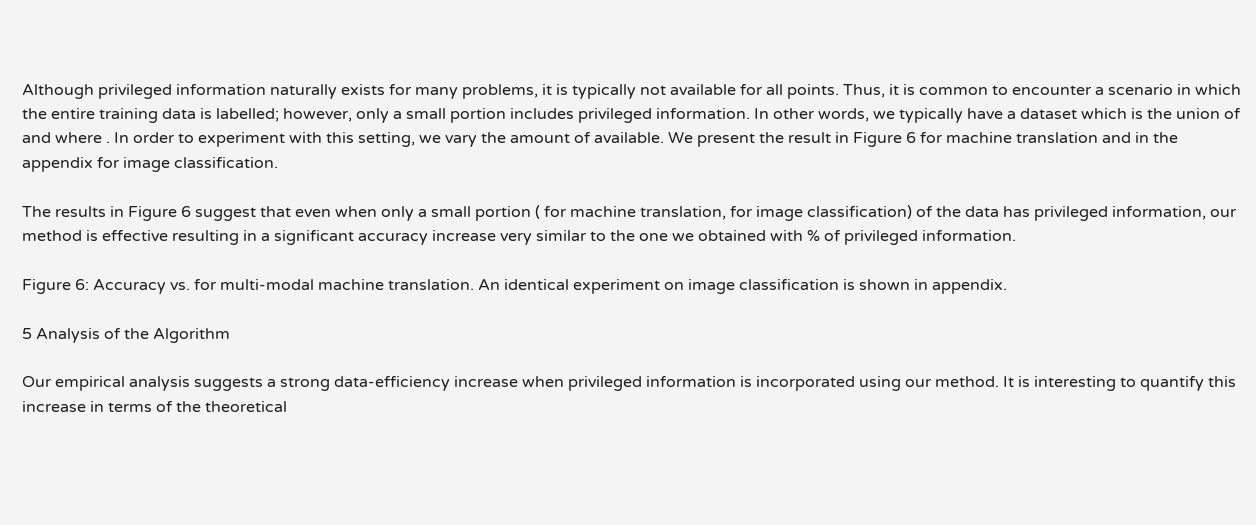Although privileged information naturally exists for many problems, it is typically not available for all points. Thus, it is common to encounter a scenario in which the entire training data is labelled; however, only a small portion includes privileged information. In other words, we typically have a dataset which is the union of and where . In order to experiment with this setting, we vary the amount of available. We present the result in Figure 6 for machine translation and in the appendix for image classification.

The results in Figure 6 suggest that even when only a small portion ( for machine translation, for image classification) of the data has privileged information, our method is effective resulting in a significant accuracy increase very similar to the one we obtained with % of privileged information.

Figure 6: Accuracy vs. for multi-modal machine translation. An identical experiment on image classification is shown in appendix.

5 Analysis of the Algorithm

Our empirical analysis suggests a strong data-efficiency increase when privileged information is incorporated using our method. It is interesting to quantify this increase in terms of the theoretical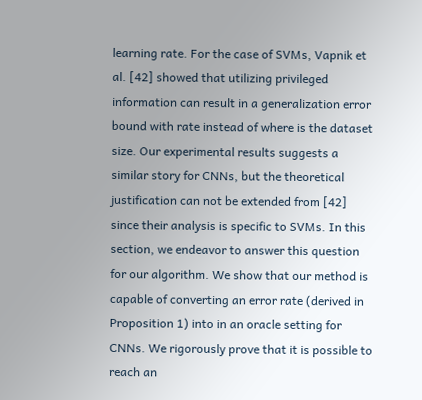learning rate. For the case of SVMs, Vapnik et al. [42] showed that utilizing privileged information can result in a generalization error bound with rate instead of where is the dataset size. Our experimental results suggests a similar story for CNNs, but the theoretical justification can not be extended from [42] since their analysis is specific to SVMs. In this section, we endeavor to answer this question for our algorithm. We show that our method is capable of converting an error rate (derived in Proposition 1) into in an oracle setting for CNNs. We rigorously prove that it is possible to reach an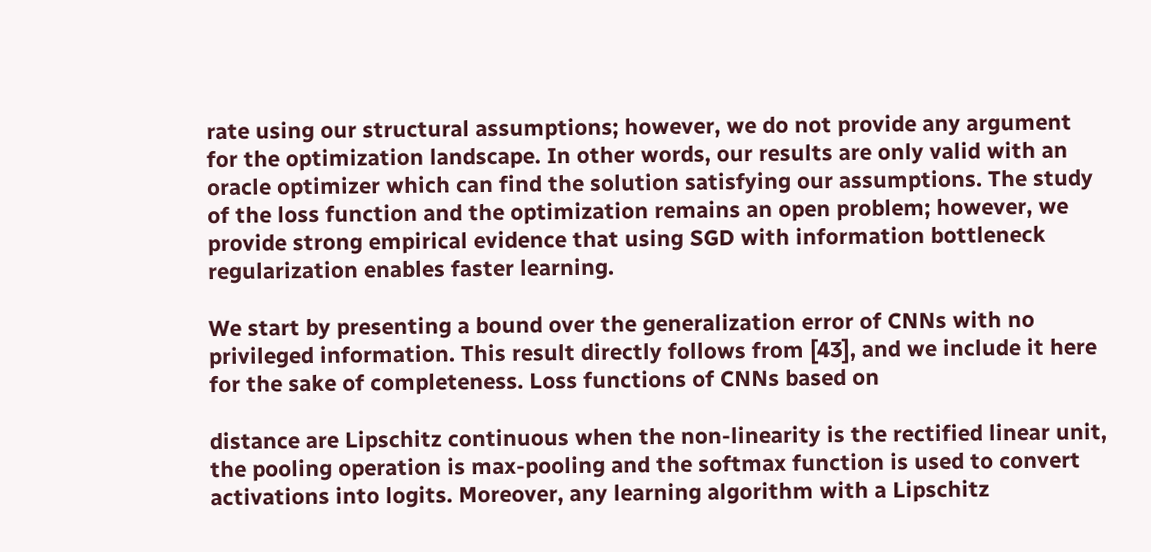rate using our structural assumptions; however, we do not provide any argument for the optimization landscape. In other words, our results are only valid with an oracle optimizer which can find the solution satisfying our assumptions. The study of the loss function and the optimization remains an open problem; however, we provide strong empirical evidence that using SGD with information bottleneck regularization enables faster learning.

We start by presenting a bound over the generalization error of CNNs with no privileged information. This result directly follows from [43], and we include it here for the sake of completeness. Loss functions of CNNs based on

distance are Lipschitz continuous when the non-linearity is the rectified linear unit, the pooling operation is max-pooling and the softmax function is used to convert activations into logits. Moreover, any learning algorithm with a Lipschitz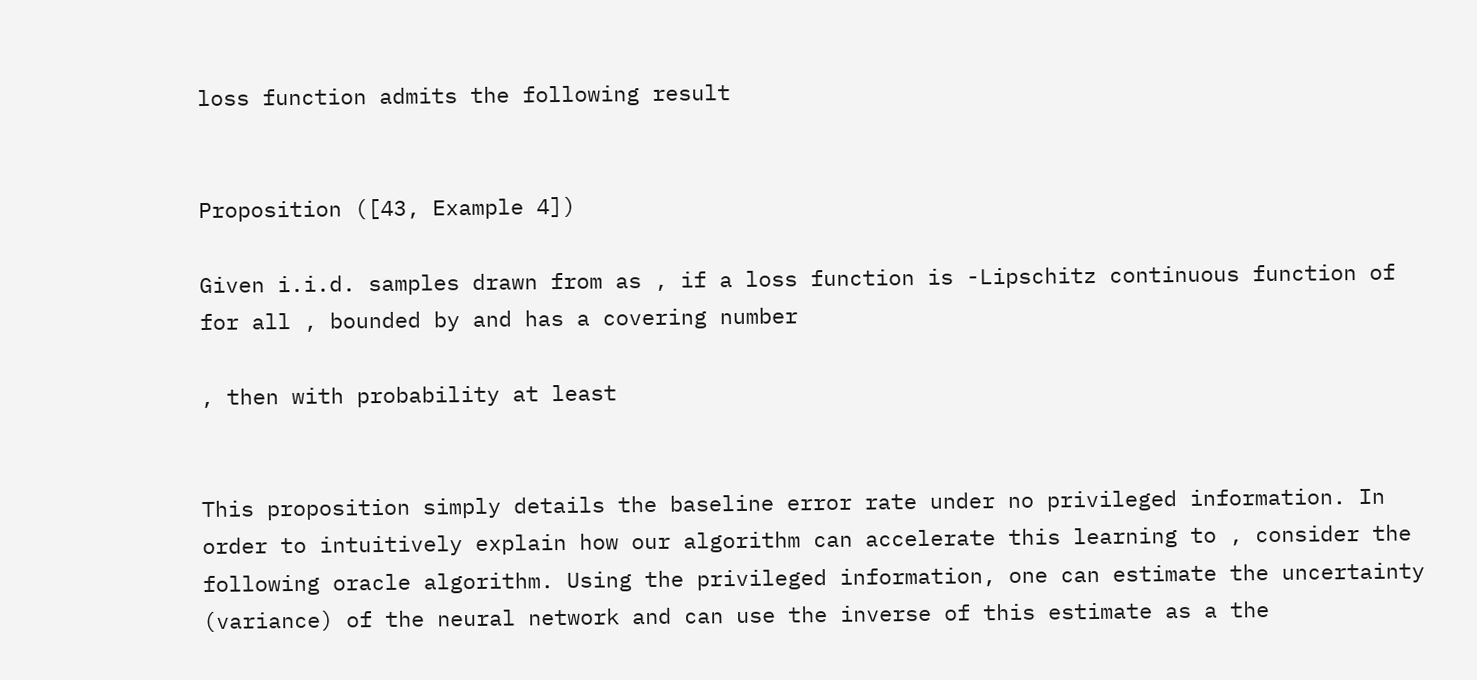loss function admits the following result


Proposition ([43, Example 4])

Given i.i.d. samples drawn from as , if a loss function is -Lipschitz continuous function of for all , bounded by and has a covering number

, then with probability at least


This proposition simply details the baseline error rate under no privileged information. In order to intuitively explain how our algorithm can accelerate this learning to , consider the following oracle algorithm. Using the privileged information, one can estimate the uncertainty (variance) of the neural network and can use the inverse of this estimate as a the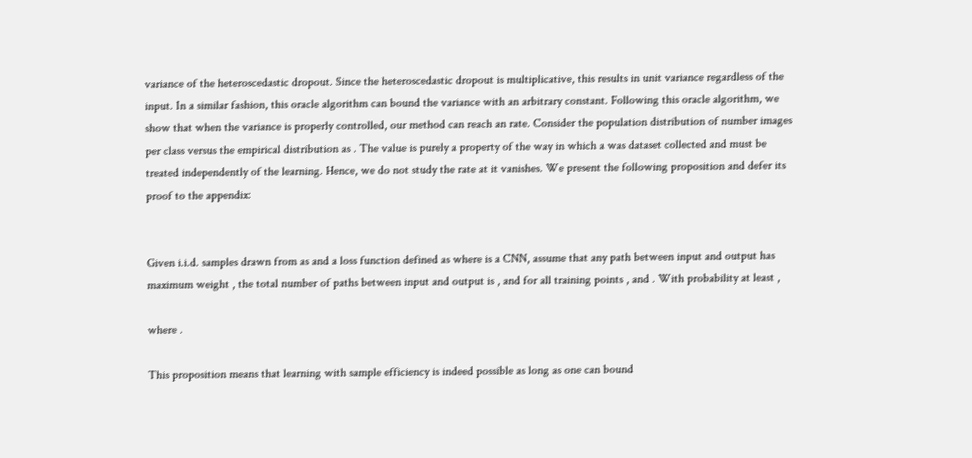variance of the heteroscedastic dropout. Since the heteroscedastic dropout is multiplicative, this results in unit variance regardless of the input. In a similar fashion, this oracle algorithm can bound the variance with an arbitrary constant. Following this oracle algorithm, we show that when the variance is properly controlled, our method can reach an rate. Consider the population distribution of number images per class versus the empirical distribution as . The value is purely a property of the way in which a was dataset collected and must be treated independently of the learning. Hence, we do not study the rate at it vanishes. We present the following proposition and defer its proof to the appendix:


Given i.i.d. samples drawn from as and a loss function defined as where is a CNN, assume that any path between input and output has maximum weight , the total number of paths between input and output is , and for all training points , and . With probability at least ,

where .

This proposition means that learning with sample efficiency is indeed possible as long as one can bound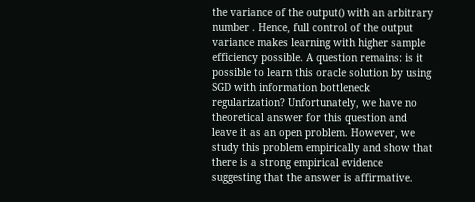the variance of the output() with an arbitrary number . Hence, full control of the output variance makes learning with higher sample efficiency possible. A question remains: is it possible to learn this oracle solution by using SGD with information bottleneck regularization? Unfortunately, we have no theoretical answer for this question and leave it as an open problem. However, we study this problem empirically and show that there is a strong empirical evidence suggesting that the answer is affirmative.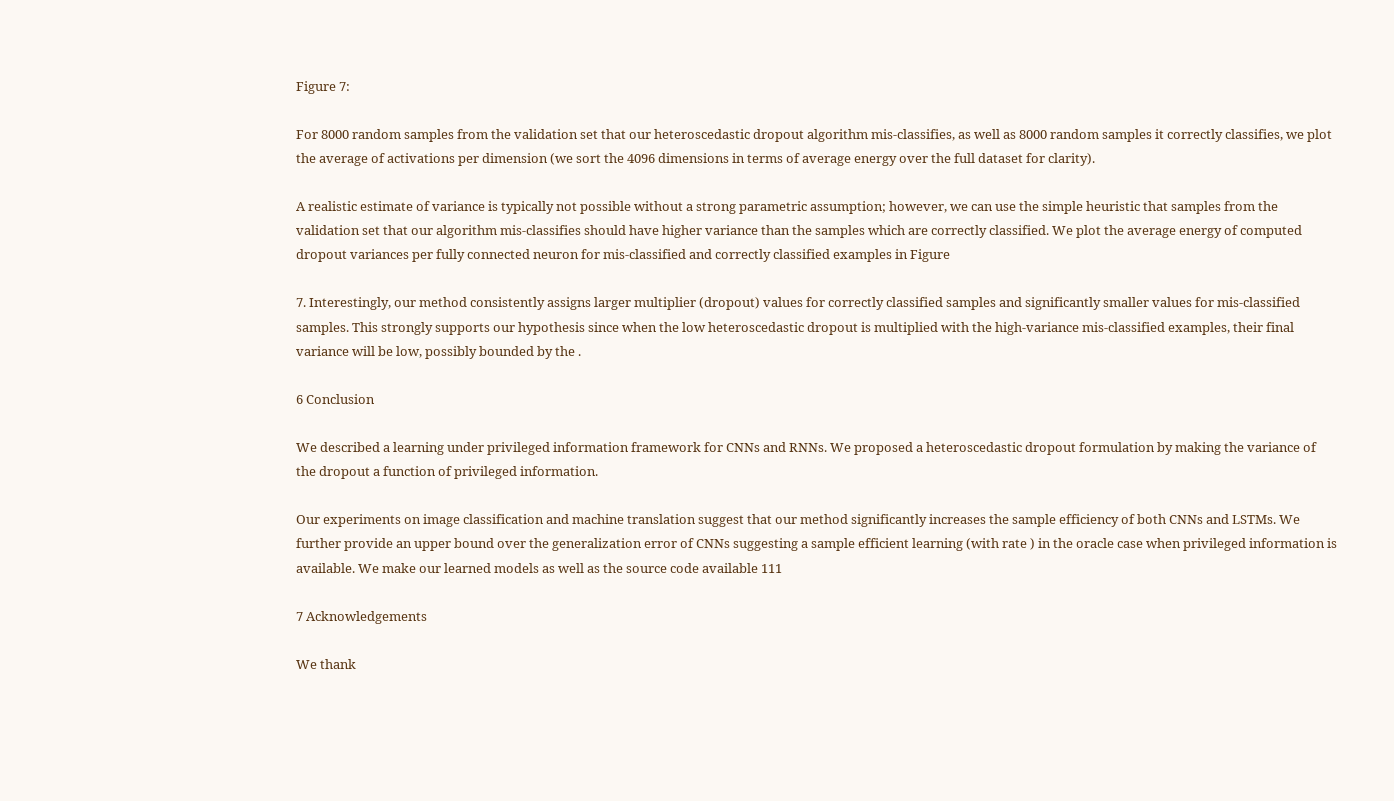Figure 7:

For 8000 random samples from the validation set that our heteroscedastic dropout algorithm mis-classifies, as well as 8000 random samples it correctly classifies, we plot the average of activations per dimension (we sort the 4096 dimensions in terms of average energy over the full dataset for clarity).

A realistic estimate of variance is typically not possible without a strong parametric assumption; however, we can use the simple heuristic that samples from the validation set that our algorithm mis-classifies should have higher variance than the samples which are correctly classified. We plot the average energy of computed dropout variances per fully connected neuron for mis-classified and correctly classified examples in Figure

7. Interestingly, our method consistently assigns larger multiplier (dropout) values for correctly classified samples and significantly smaller values for mis-classified samples. This strongly supports our hypothesis since when the low heteroscedastic dropout is multiplied with the high-variance mis-classified examples, their final variance will be low, possibly bounded by the .

6 Conclusion

We described a learning under privileged information framework for CNNs and RNNs. We proposed a heteroscedastic dropout formulation by making the variance of the dropout a function of privileged information.

Our experiments on image classification and machine translation suggest that our method significantly increases the sample efficiency of both CNNs and LSTMs. We further provide an upper bound over the generalization error of CNNs suggesting a sample efficient learning (with rate ) in the oracle case when privileged information is available. We make our learned models as well as the source code available 111

7 Acknowledgements

We thank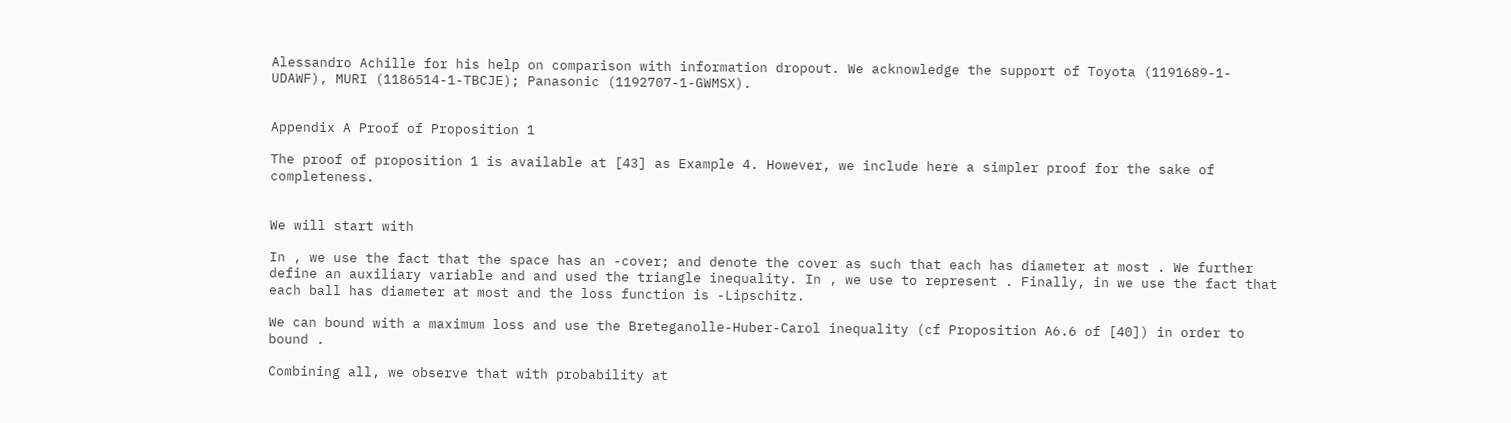Alessandro Achille for his help on comparison with information dropout. We acknowledge the support of Toyota (1191689-1-UDAWF), MURI (1186514-1-TBCJE); Panasonic (1192707-1-GWMSX).


Appendix A Proof of Proposition 1

The proof of proposition 1 is available at [43] as Example 4. However, we include here a simpler proof for the sake of completeness.


We will start with

In , we use the fact that the space has an -cover; and denote the cover as such that each has diameter at most . We further define an auxiliary variable and and used the triangle inequality. In , we use to represent . Finally, in we use the fact that each ball has diameter at most and the loss function is -Lipschitz.

We can bound with a maximum loss and use the Breteganolle-Huber-Carol inequality (cf Proposition A6.6 of [40]) in order to bound .

Combining all, we observe that with probability at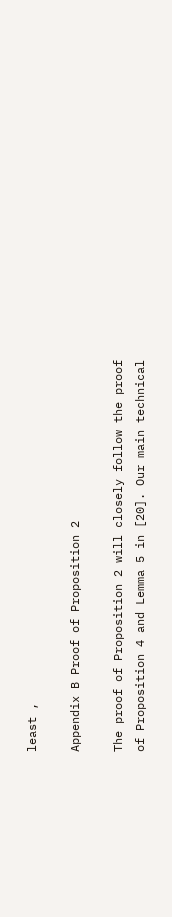least ,

Appendix B Proof of Proposition 2

The proof of Proposition 2 will closely follow the proof of Proposition 4 and Lemma 5 in [20]. Our main technical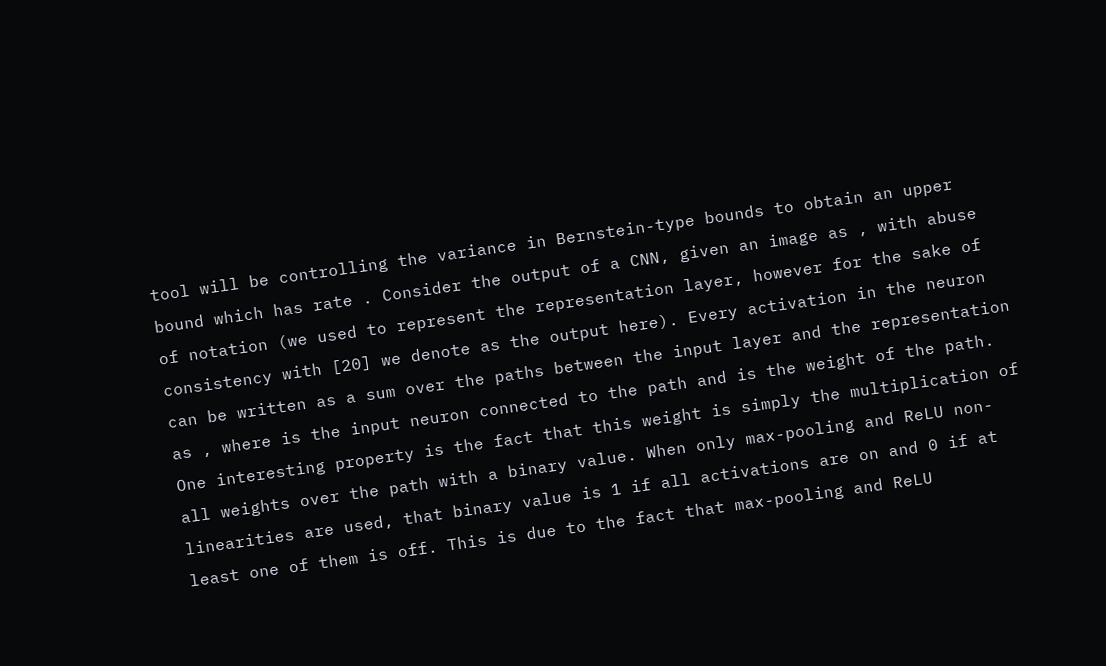tool will be controlling the variance in Bernstein-type bounds to obtain an upper bound which has rate . Consider the output of a CNN, given an image as , with abuse of notation (we used to represent the representation layer, however for the sake of consistency with [20] we denote as the output here). Every activation in the neuron can be written as a sum over the paths between the input layer and the representation as , where is the input neuron connected to the path and is the weight of the path. One interesting property is the fact that this weight is simply the multiplication of all weights over the path with a binary value. When only max-pooling and ReLU non-linearities are used, that binary value is 1 if all activations are on and 0 if at least one of them is off. This is due to the fact that max-pooling and ReLU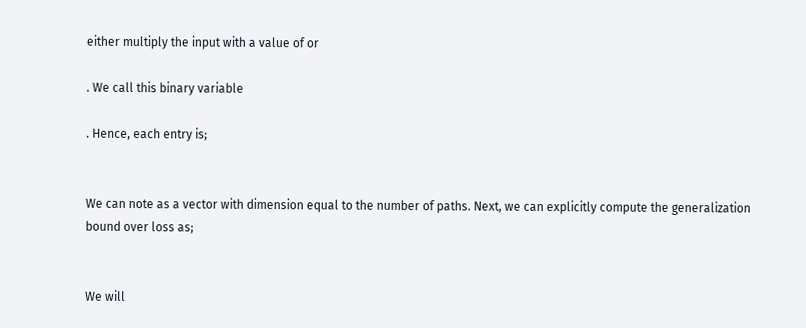either multiply the input with a value of or

. We call this binary variable

. Hence, each entry is;


We can note as a vector with dimension equal to the number of paths. Next, we can explicitly compute the generalization bound over loss as;


We will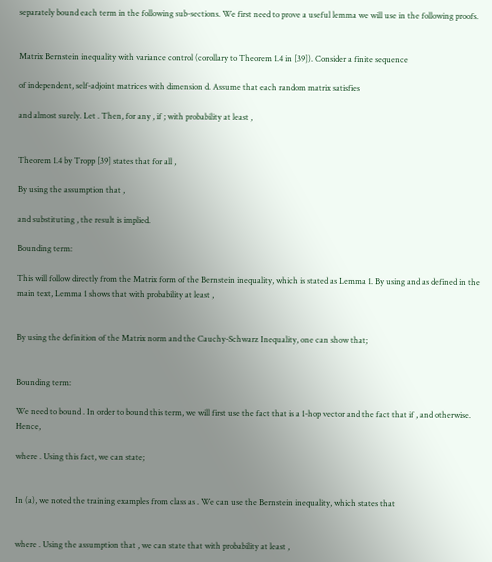separately bound each term in the following sub-sections. We first need to prove a useful lemma we will use in the following proofs.


Matrix Bernstein inequality with variance control (corollary to Theorem 1.4 in [39]). Consider a finite sequence

of independent, self-adjoint matrices with dimension d. Assume that each random matrix satisfies

and almost surely. Let . Then, for any , if ; with probability at least ,


Theorem 1.4 by Tropp [39] states that for all ,

By using the assumption that ,

and substituting , the result is implied.

Bounding term:

This will follow directly from the Matrix form of the Bernstein inequality, which is stated as Lemma 1. By using and as defined in the main text, Lemma 1 shows that with probability at least ,


By using the definition of the Matrix norm and the Cauchy-Schwarz Inequality, one can show that;


Bounding term:

We need to bound . In order to bound this term, we will first use the fact that is a 1-hop vector and the fact that if , and otherwise. Hence,

where . Using this fact, we can state;


In (a), we noted the training examples from class as . We can use the Bernstein inequality, which states that


where . Using the assumption that , we can state that with probability at least ,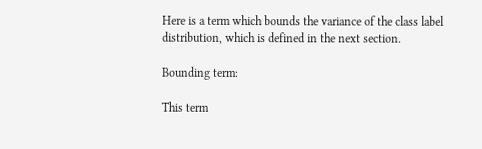Here is a term which bounds the variance of the class label distribution, which is defined in the next section.

Bounding term:

This term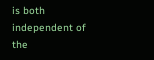is both independent of the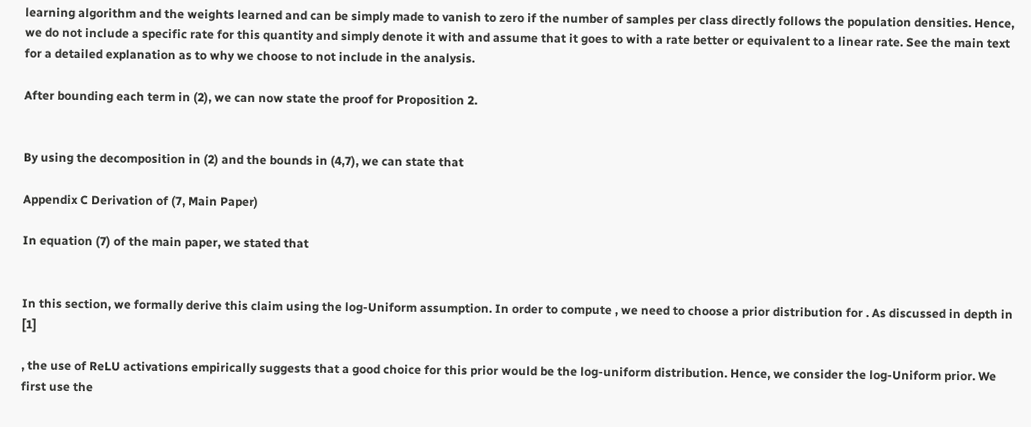learning algorithm and the weights learned and can be simply made to vanish to zero if the number of samples per class directly follows the population densities. Hence, we do not include a specific rate for this quantity and simply denote it with and assume that it goes to with a rate better or equivalent to a linear rate. See the main text for a detailed explanation as to why we choose to not include in the analysis.

After bounding each term in (2), we can now state the proof for Proposition 2.


By using the decomposition in (2) and the bounds in (4,7), we can state that

Appendix C Derivation of (7, Main Paper)

In equation (7) of the main paper, we stated that


In this section, we formally derive this claim using the log-Uniform assumption. In order to compute , we need to choose a prior distribution for . As discussed in depth in [1]

, the use of ReLU activations empirically suggests that a good choice for this prior would be the log-uniform distribution. Hence, we consider the log-Uniform prior. We first use the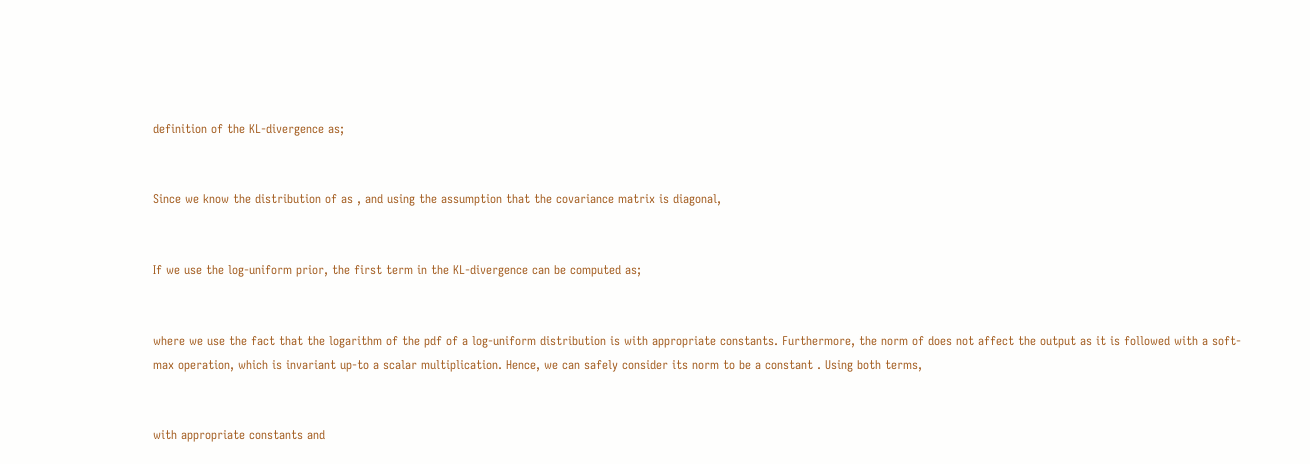definition of the KL-divergence as;


Since we know the distribution of as , and using the assumption that the covariance matrix is diagonal,


If we use the log-uniform prior, the first term in the KL-divergence can be computed as;


where we use the fact that the logarithm of the pdf of a log-uniform distribution is with appropriate constants. Furthermore, the norm of does not affect the output as it is followed with a soft-max operation, which is invariant up-to a scalar multiplication. Hence, we can safely consider its norm to be a constant . Using both terms,


with appropriate constants and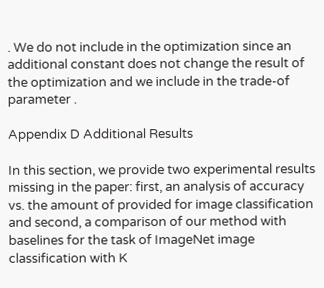. We do not include in the optimization since an additional constant does not change the result of the optimization and we include in the trade-of parameter .

Appendix D Additional Results

In this section, we provide two experimental results missing in the paper: first, an analysis of accuracy vs. the amount of provided for image classification and second, a comparison of our method with baselines for the task of ImageNet image classification with K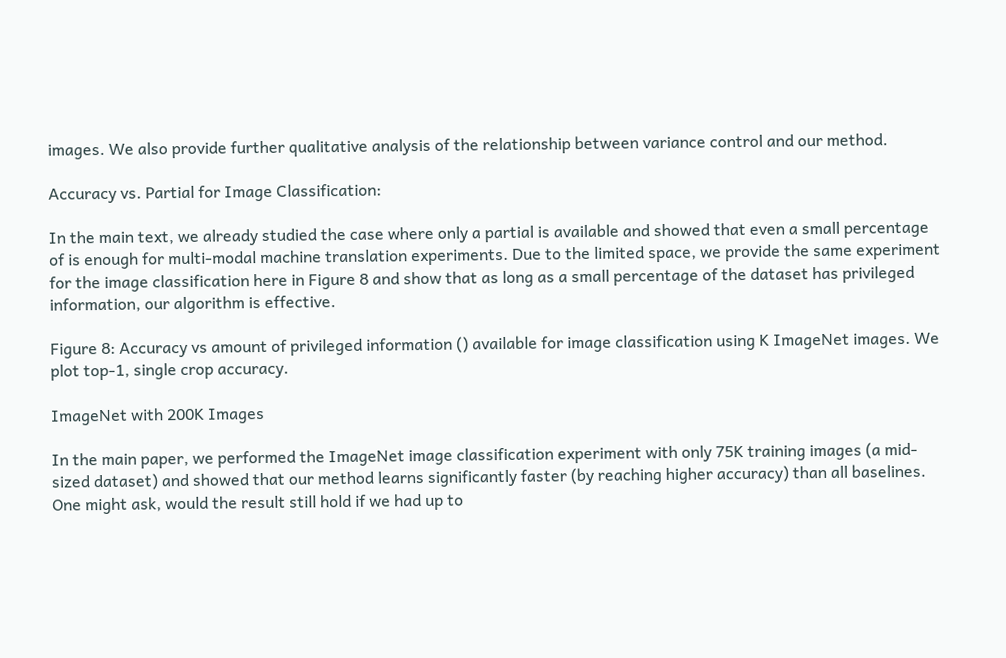images. We also provide further qualitative analysis of the relationship between variance control and our method.

Accuracy vs. Partial for Image Classification:

In the main text, we already studied the case where only a partial is available and showed that even a small percentage of is enough for multi-modal machine translation experiments. Due to the limited space, we provide the same experiment for the image classification here in Figure 8 and show that as long as a small percentage of the dataset has privileged information, our algorithm is effective.

Figure 8: Accuracy vs amount of privileged information () available for image classification using K ImageNet images. We plot top-1, single crop accuracy.

ImageNet with 200K Images

In the main paper, we performed the ImageNet image classification experiment with only 75K training images (a mid-sized dataset) and showed that our method learns significantly faster (by reaching higher accuracy) than all baselines. One might ask, would the result still hold if we had up to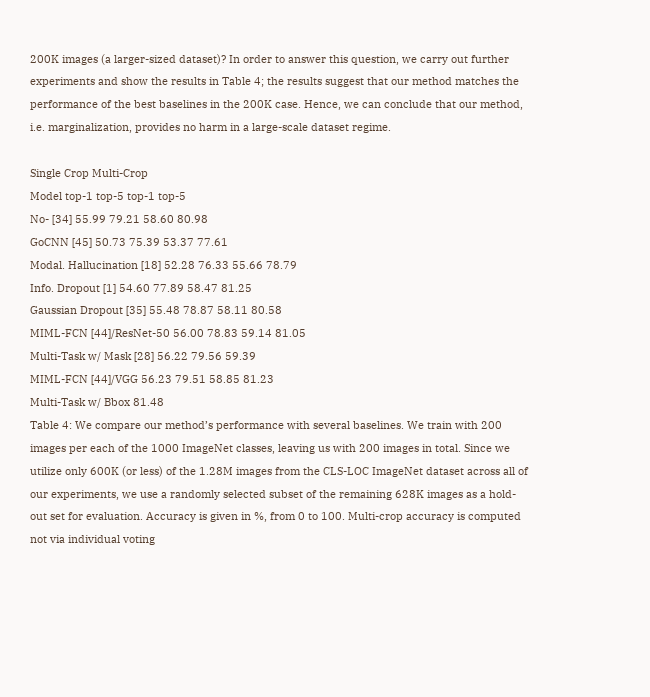200K images (a larger-sized dataset)? In order to answer this question, we carry out further experiments and show the results in Table 4; the results suggest that our method matches the performance of the best baselines in the 200K case. Hence, we can conclude that our method, i.e. marginalization, provides no harm in a large-scale dataset regime.

Single Crop Multi-Crop
Model top-1 top-5 top-1 top-5
No- [34] 55.99 79.21 58.60 80.98
GoCNN [45] 50.73 75.39 53.37 77.61
Modal. Hallucination [18] 52.28 76.33 55.66 78.79
Info. Dropout [1] 54.60 77.89 58.47 81.25
Gaussian Dropout [35] 55.48 78.87 58.11 80.58
MIML-FCN [44]/ResNet-50 56.00 78.83 59.14 81.05
Multi-Task w/ Mask [28] 56.22 79.56 59.39
MIML-FCN [44]/VGG 56.23 79.51 58.85 81.23
Multi-Task w/ Bbox 81.48
Table 4: We compare our method’s performance with several baselines. We train with 200 images per each of the 1000 ImageNet classes, leaving us with 200 images in total. Since we utilize only 600K (or less) of the 1.28M images from the CLS-LOC ImageNet dataset across all of our experiments, we use a randomly selected subset of the remaining 628K images as a hold-out set for evaluation. Accuracy is given in %, from 0 to 100. Multi-crop accuracy is computed not via individual voting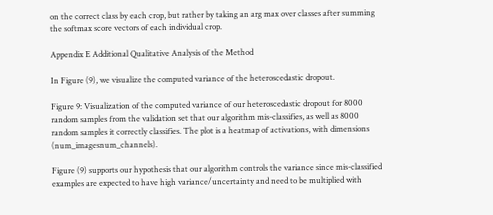on the correct class by each crop, but rather by taking an arg max over classes after summing the softmax score vectors of each individual crop.

Appendix E Additional Qualitative Analysis of the Method

In Figure (9), we visualize the computed variance of the heteroscedastic dropout.

Figure 9: Visualization of the computed variance of our heteroscedastic dropout for 8000 random samples from the validation set that our algorithm mis-classifies, as well as 8000 random samples it correctly classifies. The plot is a heatmap of activations, with dimensions (num_imagesnum_channels).

Figure (9) supports our hypothesis that our algorithm controls the variance since mis-classified examples are expected to have high variance/uncertainty and need to be multiplied with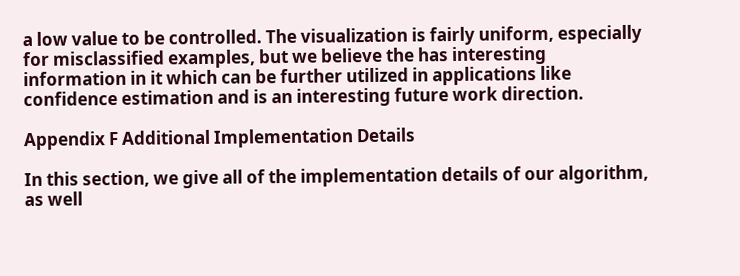a low value to be controlled. The visualization is fairly uniform, especially for misclassified examples, but we believe the has interesting information in it which can be further utilized in applications like confidence estimation and is an interesting future work direction.

Appendix F Additional Implementation Details

In this section, we give all of the implementation details of our algorithm, as well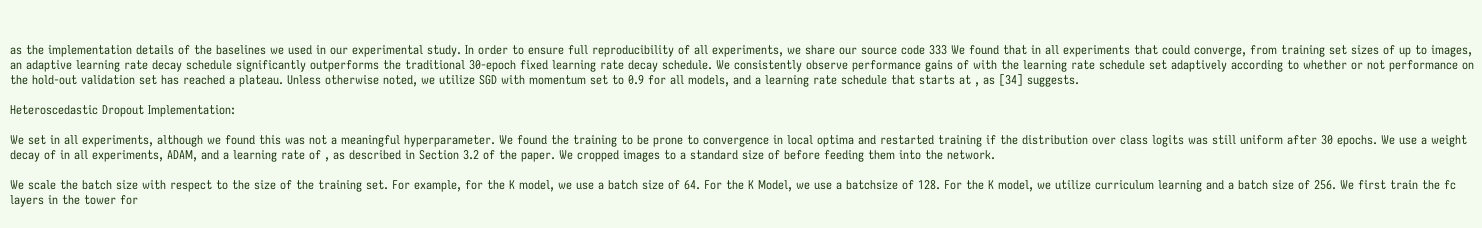as the implementation details of the baselines we used in our experimental study. In order to ensure full reproducibility of all experiments, we share our source code 333 We found that in all experiments that could converge, from training set sizes of up to images, an adaptive learning rate decay schedule significantly outperforms the traditional 30-epoch fixed learning rate decay schedule. We consistently observe performance gains of with the learning rate schedule set adaptively according to whether or not performance on the hold-out validation set has reached a plateau. Unless otherwise noted, we utilize SGD with momentum set to 0.9 for all models, and a learning rate schedule that starts at , as [34] suggests.

Heteroscedastic Dropout Implementation:

We set in all experiments, although we found this was not a meaningful hyperparameter. We found the training to be prone to convergence in local optima and restarted training if the distribution over class logits was still uniform after 30 epochs. We use a weight decay of in all experiments, ADAM, and a learning rate of , as described in Section 3.2 of the paper. We cropped images to a standard size of before feeding them into the network.

We scale the batch size with respect to the size of the training set. For example, for the K model, we use a batch size of 64. For the K Model, we use a batchsize of 128. For the K model, we utilize curriculum learning and a batch size of 256. We first train the fc layers in the tower for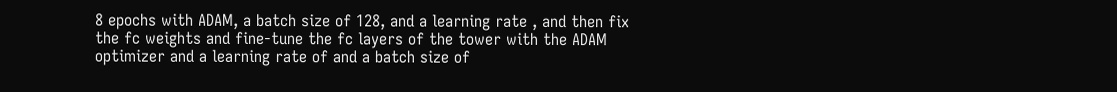8 epochs with ADAM, a batch size of 128, and a learning rate , and then fix the fc weights and fine-tune the fc layers of the tower with the ADAM optimizer and a learning rate of and a batch size of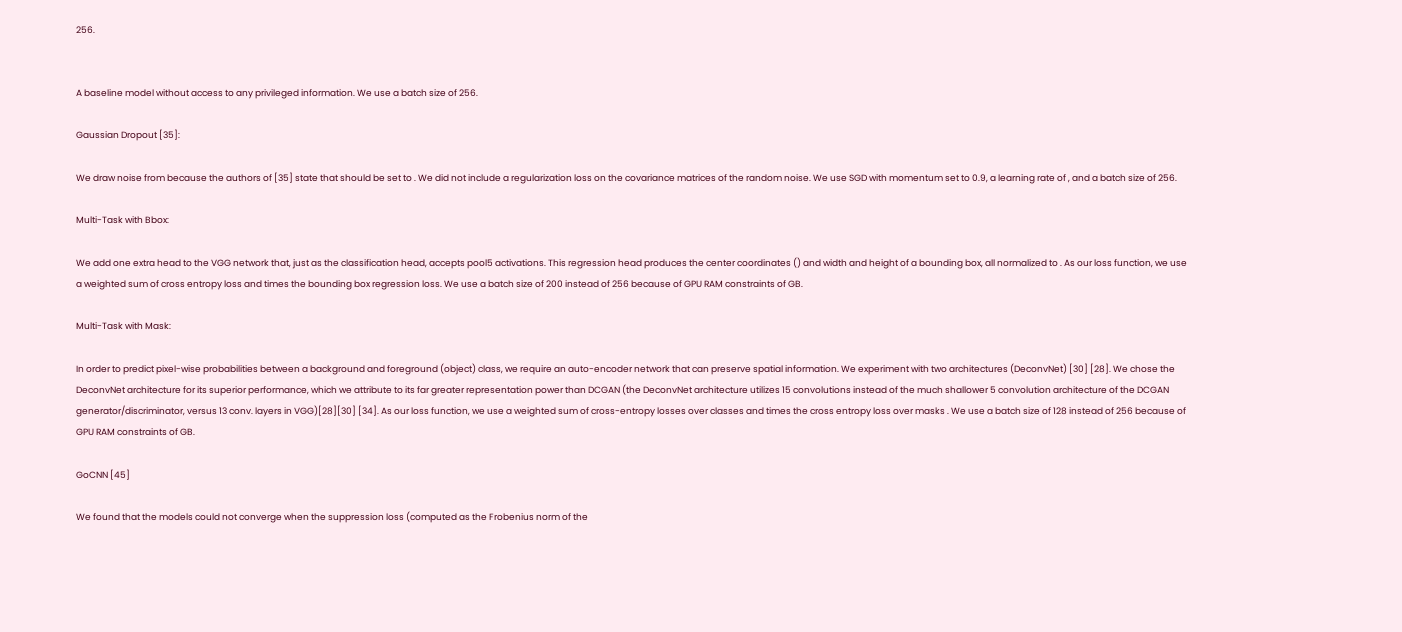256.


A baseline model without access to any privileged information. We use a batch size of 256.

Gaussian Dropout [35]:

We draw noise from because the authors of [35] state that should be set to . We did not include a regularization loss on the covariance matrices of the random noise. We use SGD with momentum set to 0.9, a learning rate of , and a batch size of 256.

Multi-Task with Bbox:

We add one extra head to the VGG network that, just as the classification head, accepts pool5 activations. This regression head produces the center coordinates () and width and height of a bounding box, all normalized to . As our loss function, we use a weighted sum of cross entropy loss and times the bounding box regression loss. We use a batch size of 200 instead of 256 because of GPU RAM constraints of GB.

Multi-Task with Mask:

In order to predict pixel-wise probabilities between a background and foreground (object) class, we require an auto-encoder network that can preserve spatial information. We experiment with two architectures (DeconvNet) [30] [28]. We chose the DeconvNet architecture for its superior performance, which we attribute to its far greater representation power than DCGAN (the DeconvNet architecture utilizes 15 convolutions instead of the much shallower 5 convolution architecture of the DCGAN generator/discriminator, versus 13 conv. layers in VGG)[28][30] [34]. As our loss function, we use a weighted sum of cross-entropy losses over classes and times the cross entropy loss over masks . We use a batch size of 128 instead of 256 because of GPU RAM constraints of GB.

GoCNN [45]

We found that the models could not converge when the suppression loss (computed as the Frobenius norm of the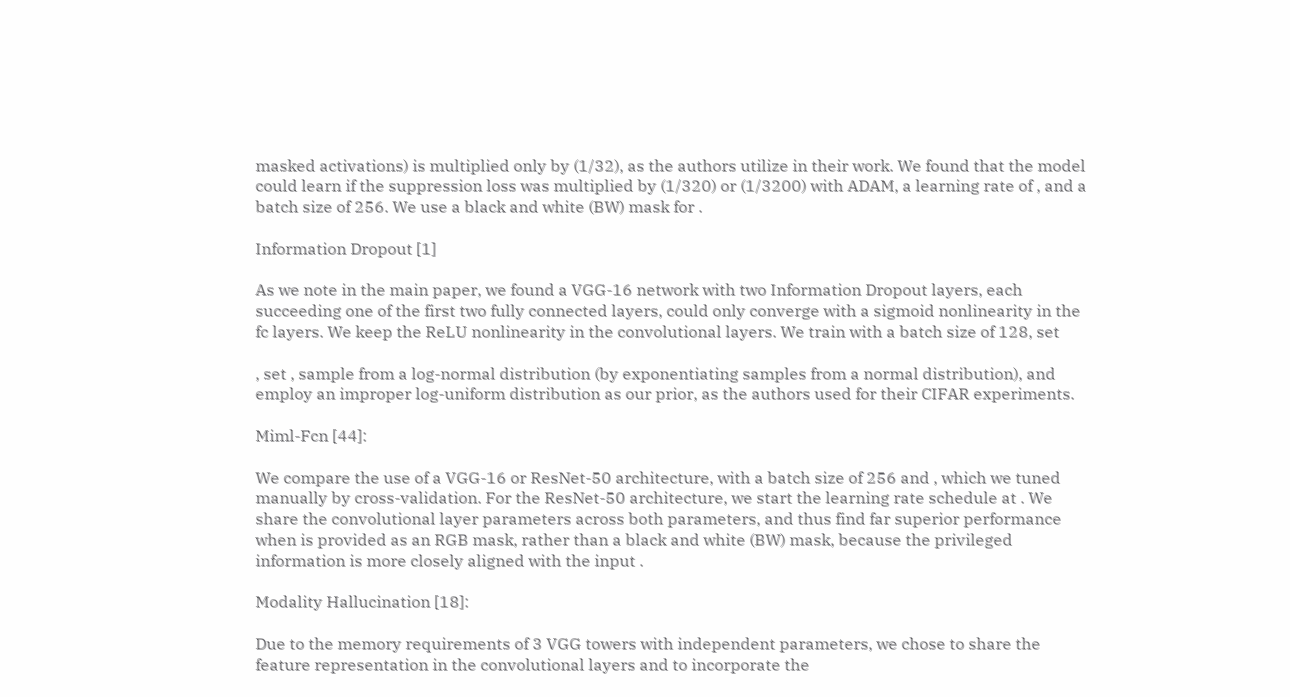masked activations) is multiplied only by (1/32), as the authors utilize in their work. We found that the model could learn if the suppression loss was multiplied by (1/320) or (1/3200) with ADAM, a learning rate of , and a batch size of 256. We use a black and white (BW) mask for .

Information Dropout [1]

As we note in the main paper, we found a VGG-16 network with two Information Dropout layers, each succeeding one of the first two fully connected layers, could only converge with a sigmoid nonlinearity in the fc layers. We keep the ReLU nonlinearity in the convolutional layers. We train with a batch size of 128, set

, set , sample from a log-normal distribution (by exponentiating samples from a normal distribution), and employ an improper log-uniform distribution as our prior, as the authors used for their CIFAR experiments.

Miml-Fcn [44]:

We compare the use of a VGG-16 or ResNet-50 architecture, with a batch size of 256 and , which we tuned manually by cross-validation. For the ResNet-50 architecture, we start the learning rate schedule at . We share the convolutional layer parameters across both parameters, and thus find far superior performance when is provided as an RGB mask, rather than a black and white (BW) mask, because the privileged information is more closely aligned with the input .

Modality Hallucination [18]:

Due to the memory requirements of 3 VGG towers with independent parameters, we chose to share the feature representation in the convolutional layers and to incorporate the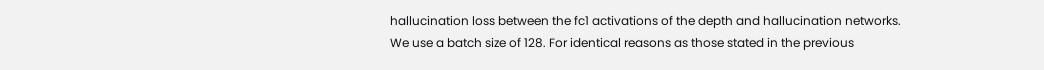hallucination loss between the fc1 activations of the depth and hallucination networks. We use a batch size of 128. For identical reasons as those stated in the previous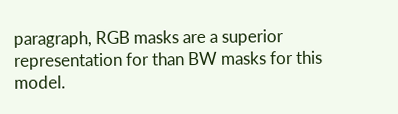paragraph, RGB masks are a superior representation for than BW masks for this model.